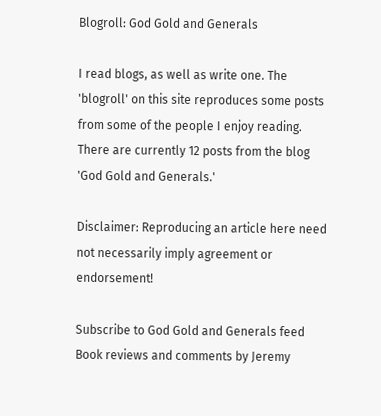Blogroll: God Gold and Generals

I read blogs, as well as write one. The 'blogroll' on this site reproduces some posts from some of the people I enjoy reading. There are currently 12 posts from the blog 'God Gold and Generals.'

Disclaimer: Reproducing an article here need not necessarily imply agreement or endorsement!

Subscribe to God Gold and Generals feed
Book reviews and comments by Jeremy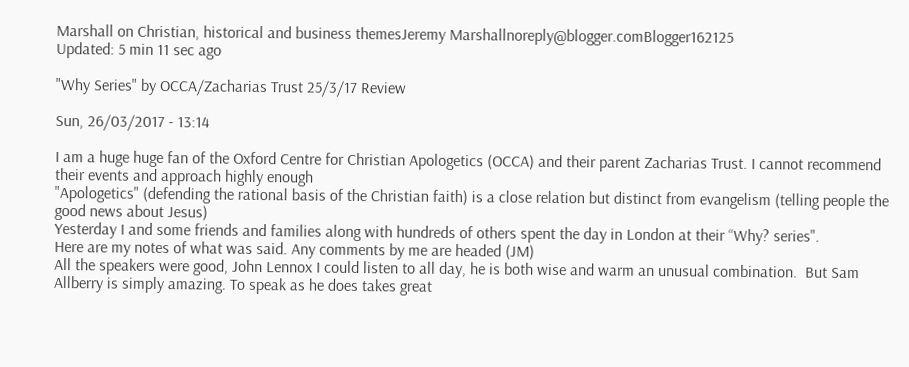Marshall on Christian, historical and business themesJeremy Marshallnoreply@blogger.comBlogger162125
Updated: 5 min 11 sec ago

"Why Series" by OCCA/Zacharias Trust 25/3/17 Review

Sun, 26/03/2017 - 13:14

I am a huge huge fan of the Oxford Centre for Christian Apologetics (OCCA) and their parent Zacharias Trust. I cannot recommend their events and approach highly enough
"Apologetics" (defending the rational basis of the Christian faith) is a close relation but distinct from evangelism (telling people the good news about Jesus)
Yesterday I and some friends and families along with hundreds of others spent the day in London at their “Why? series".
Here are my notes of what was said. Any comments by me are headed (JM)
All the speakers were good, John Lennox I could listen to all day, he is both wise and warm an unusual combination.  But Sam Allberry is simply amazing. To speak as he does takes great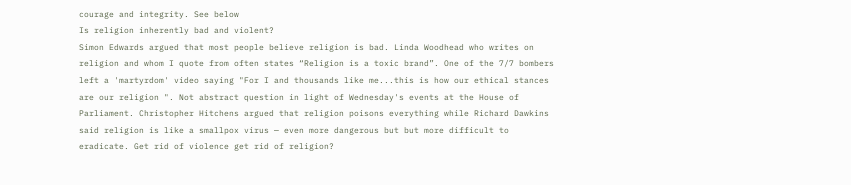courage and integrity. See below
Is religion inherently bad and violent?
Simon Edwards argued that most people believe religion is bad. Linda Woodhead who writes on religion and whom I quote from often states “Religion is a toxic brand”. One of the 7/7 bombers left a 'martyrdom' video saying "For I and thousands like me...this is how our ethical stances are our religion ". Not abstract question in light of Wednesday's events at the House of Parliament. Christopher Hitchens argued that religion poisons everything while Richard Dawkins said religion is like a smallpox virus — even more dangerous but but more difficult to eradicate. Get rid of violence get rid of religion?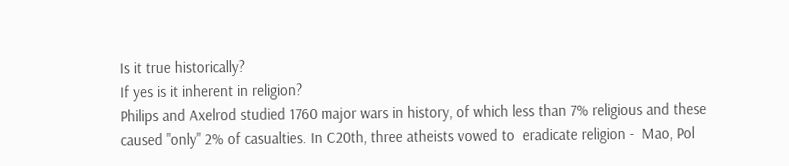Is it true historically?
If yes is it inherent in religion?
Philips and Axelrod studied 1760 major wars in history, of which less than 7% religious and these caused "only" 2% of casualties. In C20th, three atheists vowed to  eradicate religion -  Mao, Pol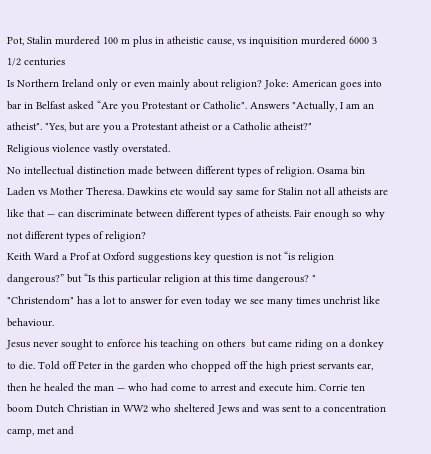Pot, Stalin murdered 100 m plus in atheistic cause, vs inquisition murdered 6000 3 1/2 centuries
Is Northern Ireland only or even mainly about religion? Joke: American goes into bar in Belfast asked “Are you Protestant or Catholic". Answers "Actually, I am an atheist". "Yes, but are you a Protestant atheist or a Catholic atheist?"
Religious violence vastly overstated.
No intellectual distinction made between different types of religion. Osama bin Laden vs Mother Theresa. Dawkins etc would say same for Stalin not all atheists are like that — can discriminate between different types of atheists. Fair enough so why not different types of religion?
Keith Ward a Prof at Oxford suggestions key question is not “is religion dangerous?” but “Is this particular religion at this time dangerous? "
"Christendom" has a lot to answer for even today we see many times unchrist like behaviour.
Jesus never sought to enforce his teaching on others  but came riding on a donkey to die. Told off Peter in the garden who chopped off the high priest servants ear, then he healed the man — who had come to arrest and execute him. Corrie ten boom Dutch Christian in WW2 who sheltered Jews and was sent to a concentration camp, met and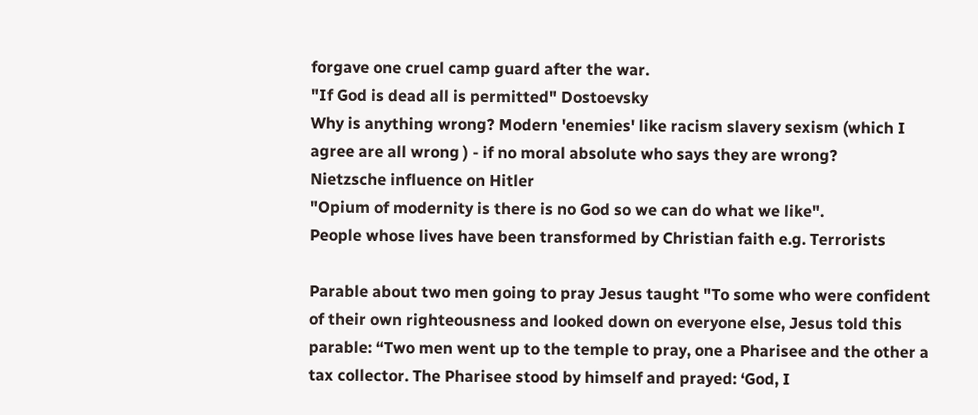forgave one cruel camp guard after the war.
"If God is dead all is permitted" Dostoevsky
Why is anything wrong? Modern 'enemies' like racism slavery sexism (which I agree are all wrong ) - if no moral absolute who says they are wrong?
Nietzsche influence on Hitler
"Opium of modernity is there is no God so we can do what we like".
People whose lives have been transformed by Christian faith e.g. Terrorists

Parable about two men going to pray Jesus taught "To some who were confident of their own righteousness and looked down on everyone else, Jesus told this parable: “Two men went up to the temple to pray, one a Pharisee and the other a tax collector. The Pharisee stood by himself and prayed: ‘God, I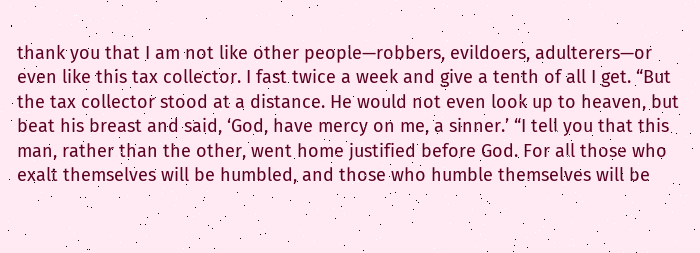thank you that I am not like other people—robbers, evildoers, adulterers—or even like this tax collector. I fast twice a week and give a tenth of all I get. “But the tax collector stood at a distance. He would not even look up to heaven, but beat his breast and said, ‘God, have mercy on me, a sinner.’ “I tell you that this man, rather than the other, went home justified before God. For all those who exalt themselves will be humbled, and those who humble themselves will be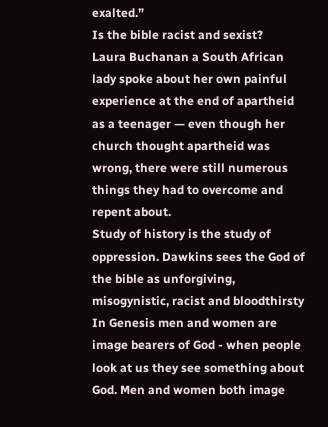exalted.”
Is the bible racist and sexist?
Laura Buchanan a South African lady spoke about her own painful experience at the end of apartheid as a teenager — even though her church thought apartheid was wrong, there were still numerous things they had to overcome and repent about.
Study of history is the study of oppression. Dawkins sees the God of the bible as unforgiving, misogynistic, racist and bloodthirsty
In Genesis men and women are image bearers of God - when people look at us they see something about God. Men and women both image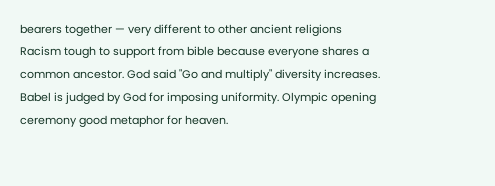bearers together — very different to other ancient religions
Racism tough to support from bible because everyone shares a common ancestor. God said "Go and multiply" diversity increases. Babel is judged by God for imposing uniformity. Olympic opening ceremony good metaphor for heaven.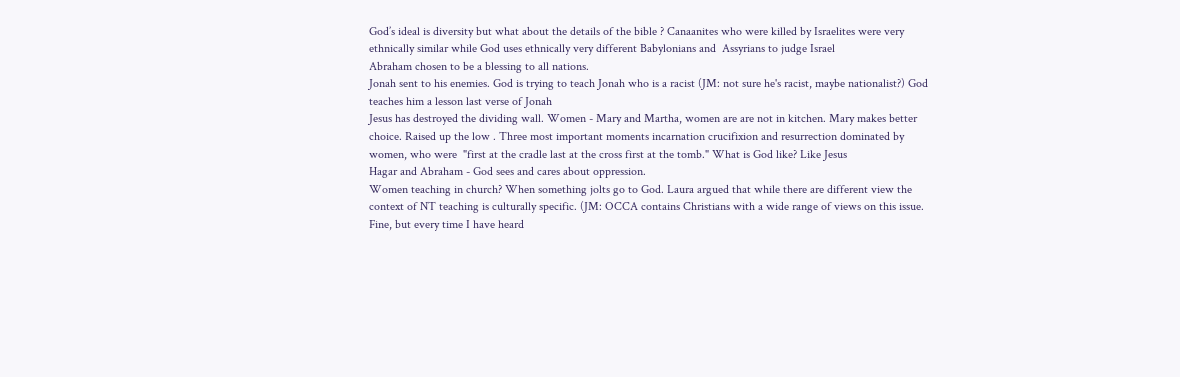God’s ideal is diversity but what about the details of the bible ? Canaanites who were killed by Israelites were very ethnically similar while God uses ethnically very different Babylonians and  Assyrians to judge Israel
Abraham chosen to be a blessing to all nations.
Jonah sent to his enemies. God is trying to teach Jonah who is a racist (JM: not sure he's racist, maybe nationalist?) God teaches him a lesson last verse of Jonah
Jesus has destroyed the dividing wall. Women - Mary and Martha, women are are not in kitchen. Mary makes better choice. Raised up the low . Three most important moments incarnation crucifixion and resurrection dominated by women, who were  "first at the cradle last at the cross first at the tomb." What is God like? Like Jesus
Hagar and Abraham - God sees and cares about oppression.
Women teaching in church? When something jolts go to God. Laura argued that while there are different view the context of NT teaching is culturally specific. (JM: OCCA contains Christians with a wide range of views on this issue. Fine, but every time I have heard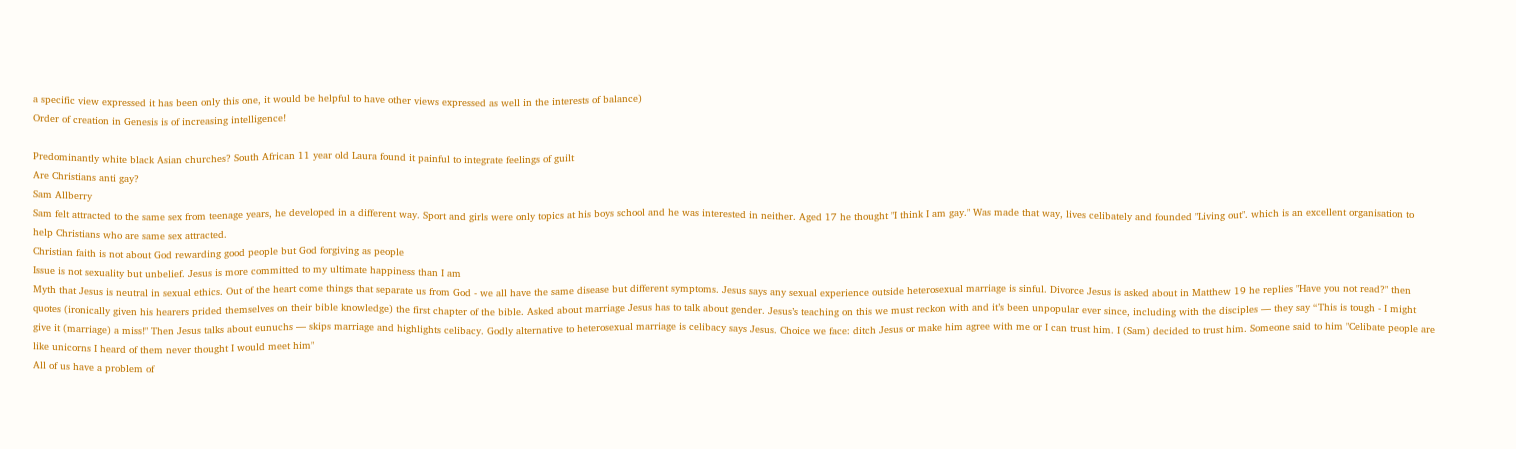a specific view expressed it has been only this one, it would be helpful to have other views expressed as well in the interests of balance)
Order of creation in Genesis is of increasing intelligence!

Predominantly white black Asian churches? South African 11 year old Laura found it painful to integrate feelings of guilt
Are Christians anti gay?
Sam Allberry
Sam felt attracted to the same sex from teenage years, he developed in a different way. Sport and girls were only topics at his boys school and he was interested in neither. Aged 17 he thought "I think I am gay." Was made that way, lives celibately and founded "Living out". which is an excellent organisation to help Christians who are same sex attracted.
Christian faith is not about God rewarding good people but God forgiving as people
Issue is not sexuality but unbelief. Jesus is more committed to my ultimate happiness than I am
Myth that Jesus is neutral in sexual ethics. Out of the heart come things that separate us from God - we all have the same disease but different symptoms. Jesus says any sexual experience outside heterosexual marriage is sinful. Divorce Jesus is asked about in Matthew 19 he replies "Have you not read?" then quotes (ironically given his hearers prided themselves on their bible knowledge) the first chapter of the bible. Asked about marriage Jesus has to talk about gender. Jesus’s teaching on this we must reckon with and it’s been unpopular ever since, including with the disciples — they say “This is tough - I might give it (marriage) a miss!" Then Jesus talks about eunuchs — skips marriage and highlights celibacy. Godly alternative to heterosexual marriage is celibacy says Jesus. Choice we face: ditch Jesus or make him agree with me or I can trust him. I (Sam) decided to trust him. Someone said to him "Celibate people are like unicorns I heard of them never thought I would meet him"
All of us have a problem of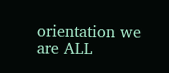orientation we are ALL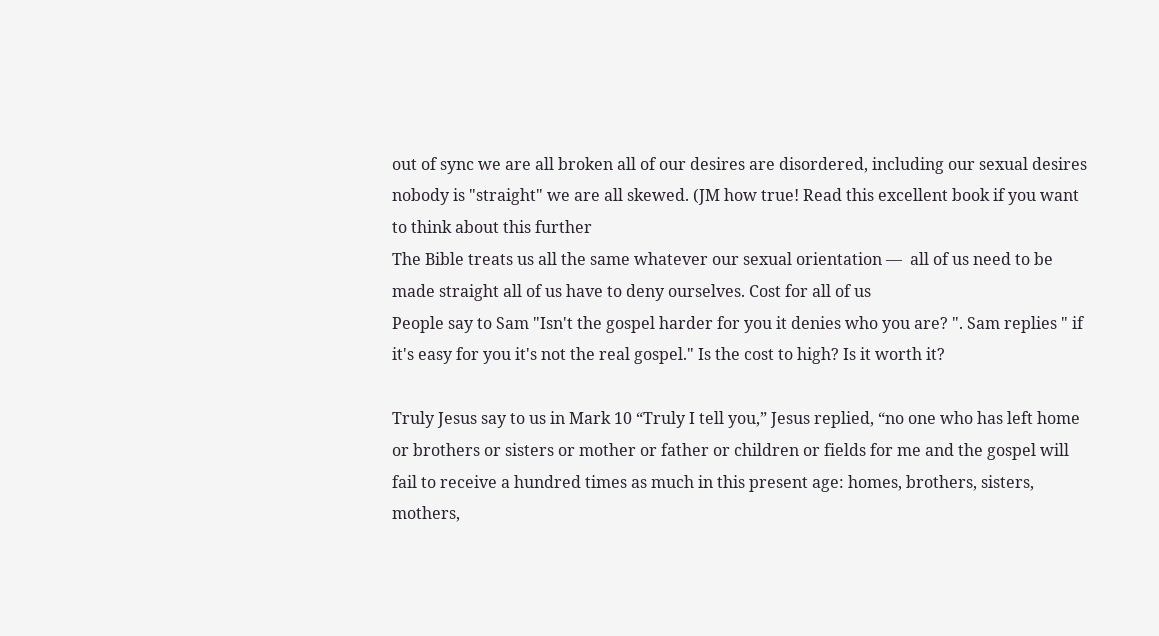out of sync we are all broken all of our desires are disordered, including our sexual desires nobody is "straight" we are all skewed. (JM how true! Read this excellent book if you want to think about this further
The Bible treats us all the same whatever our sexual orientation —  all of us need to be made straight all of us have to deny ourselves. Cost for all of us
People say to Sam "Isn't the gospel harder for you it denies who you are? ". Sam replies " if it's easy for you it's not the real gospel." Is the cost to high? Is it worth it?

Truly Jesus say to us in Mark 10 “Truly I tell you,” Jesus replied, “no one who has left home or brothers or sisters or mother or father or children or fields for me and the gospel will fail to receive a hundred times as much in this present age: homes, brothers, sisters, mothers,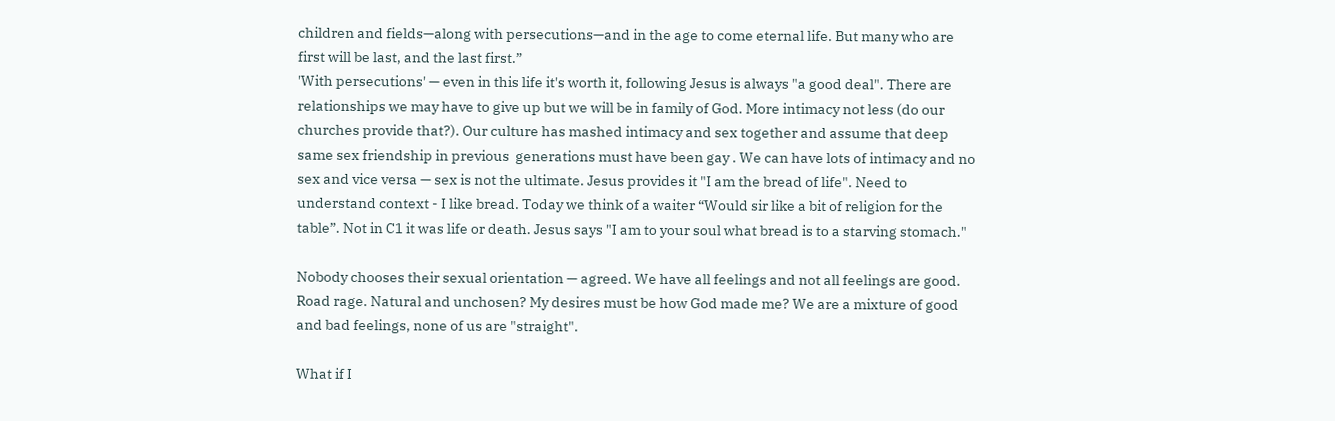children and fields—along with persecutions—and in the age to come eternal life. But many who are first will be last, and the last first.”
'With persecutions' — even in this life it's worth it, following Jesus is always "a good deal". There are relationships we may have to give up but we will be in family of God. More intimacy not less (do our churches provide that?). Our culture has mashed intimacy and sex together and assume that deep same sex friendship in previous  generations must have been gay . We can have lots of intimacy and no sex and vice versa — sex is not the ultimate. Jesus provides it "I am the bread of life". Need to understand context - I like bread. Today we think of a waiter “Would sir like a bit of religion for the table”. Not in C1 it was life or death. Jesus says "I am to your soul what bread is to a starving stomach."

Nobody chooses their sexual orientation — agreed. We have all feelings and not all feelings are good. Road rage. Natural and unchosen? My desires must be how God made me? We are a mixture of good and bad feelings, none of us are "straight".

What if I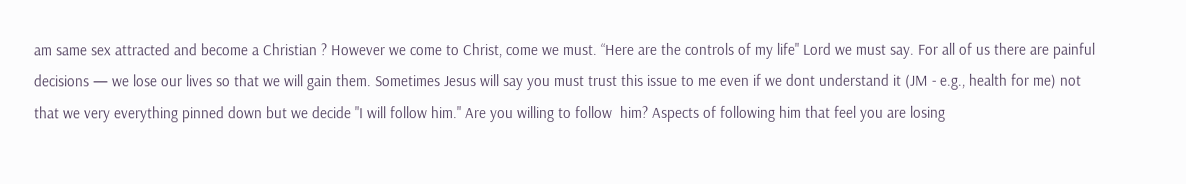am same sex attracted and become a Christian ? However we come to Christ, come we must. “Here are the controls of my life" Lord we must say. For all of us there are painful decisions — we lose our lives so that we will gain them. Sometimes Jesus will say you must trust this issue to me even if we dont understand it (JM - e.g., health for me) not that we very everything pinned down but we decide "I will follow him." Are you willing to follow  him? Aspects of following him that feel you are losing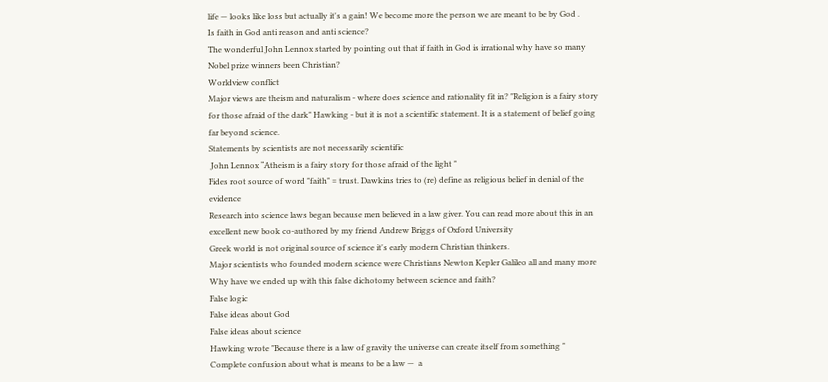life — looks like loss but actually it's a gain! We become more the person we are meant to be by God .
Is faith in God anti reason and anti science?
The wonderful John Lennox started by pointing out that if faith in God is irrational why have so many Nobel prize winners been Christian?
Worldview conflict
Major views are theism and naturalism - where does science and rationality fit in? "Religion is a fairy story for those afraid of the dark" Hawking - but it is not a scientific statement. It is a statement of belief going far beyond science.
Statements by scientists are not necessarily scientific
 John Lennox “Atheism is a fairy story for those afraid of the light "
Fides root source of word "faith" = trust. Dawkins tries to (re) define as religious belief in denial of the evidence
Research into science laws began because men believed in a law giver. You can read more about this in an excellent new book co-authored by my friend Andrew Briggs of Oxford University
Greek world is not original source of science it's early modern Christian thinkers.
Major scientists who founded modern science were Christians Newton Kepler Galileo all and many more
Why have we ended up with this false dichotomy between science and faith?
False logic
False ideas about God
False ideas about science
Hawking wrote "Because there is a law of gravity the universe can create itself from something " Complete confusion about what is means to be a law —  a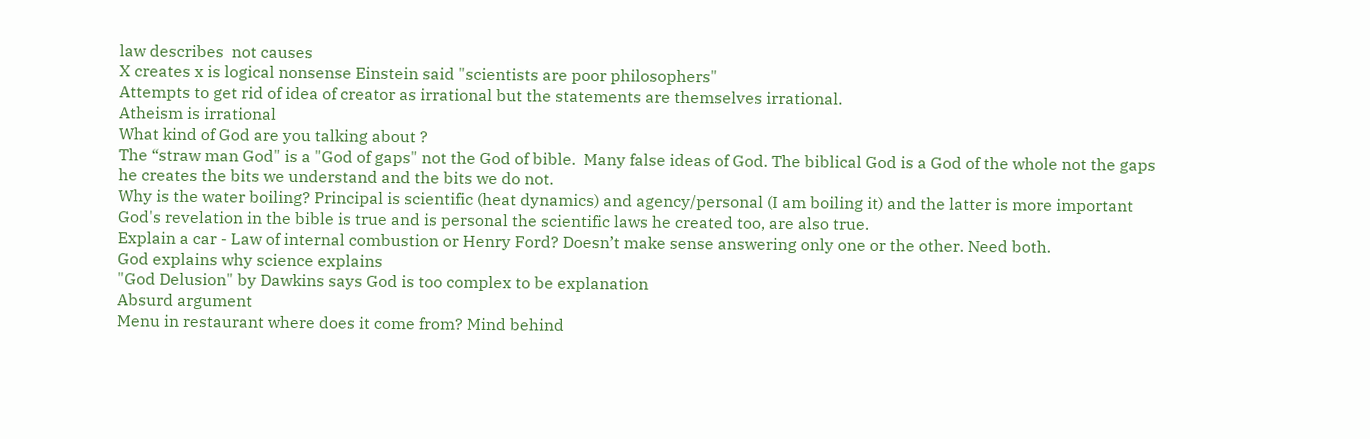law describes  not causes
X creates x is logical nonsense Einstein said "scientists are poor philosophers"
Attempts to get rid of idea of creator as irrational but the statements are themselves irrational.
Atheism is irrational
What kind of God are you talking about ?
The “straw man God" is a "God of gaps" not the God of bible.  Many false ideas of God. The biblical God is a God of the whole not the gaps he creates the bits we understand and the bits we do not.
Why is the water boiling? Principal is scientific (heat dynamics) and agency/personal (I am boiling it) and the latter is more important
God's revelation in the bible is true and is personal the scientific laws he created too, are also true.
Explain a car - Law of internal combustion or Henry Ford? Doesn’t make sense answering only one or the other. Need both.
God explains why science explains
"God Delusion" by Dawkins says God is too complex to be explanation
Absurd argument
Menu in restaurant where does it come from? Mind behind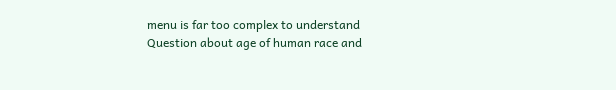menu is far too complex to understand
Question about age of human race and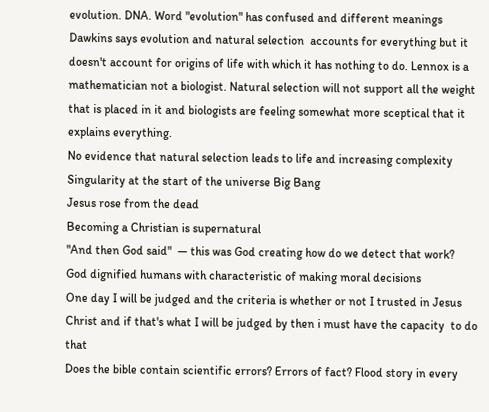evolution. DNA. Word "evolution" has confused and different meanings
Dawkins says evolution and natural selection  accounts for everything but it doesn't account for origins of life with which it has nothing to do. Lennox is a mathematician not a biologist. Natural selection will not support all the weight that is placed in it and biologists are feeling somewhat more sceptical that it explains everything.
No evidence that natural selection leads to life and increasing complexity
Singularity at the start of the universe Big Bang
Jesus rose from the dead
Becoming a Christian is supernatural
"And then God said"  — this was God creating how do we detect that work?
God dignified humans with characteristic of making moral decisions
One day I will be judged and the criteria is whether or not I trusted in Jesus Christ and if that's what I will be judged by then i must have the capacity  to do that
Does the bible contain scientific errors? Errors of fact? Flood story in every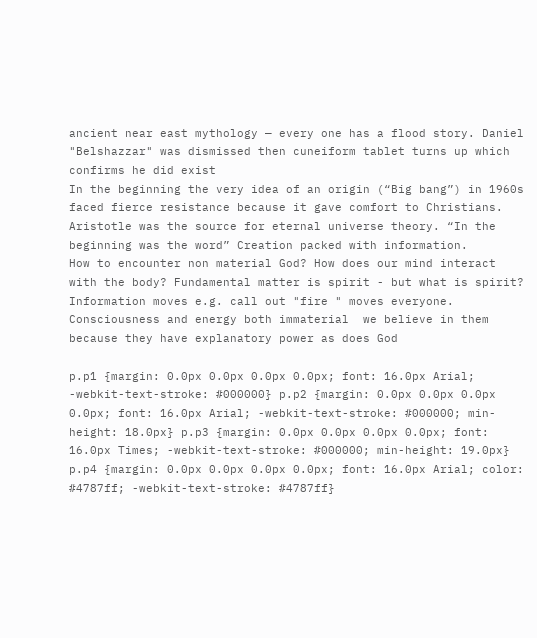ancient near east mythology — every one has a flood story. Daniel "Belshazzar" was dismissed then cuneiform tablet turns up which confirms he did exist
In the beginning the very idea of an origin (“Big bang”) in 1960s faced fierce resistance because it gave comfort to Christians. Aristotle was the source for eternal universe theory. “In the beginning was the word” Creation packed with information.
How to encounter non material God? How does our mind interact with the body? Fundamental matter is spirit - but what is spirit? Information moves e.g. call out "fire " moves everyone.
Consciousness and energy both immaterial  we believe in them because they have explanatory power as does God

p.p1 {margin: 0.0px 0.0px 0.0px 0.0px; font: 16.0px Arial; -webkit-text-stroke: #000000} p.p2 {margin: 0.0px 0.0px 0.0px 0.0px; font: 16.0px Arial; -webkit-text-stroke: #000000; min-height: 18.0px} p.p3 {margin: 0.0px 0.0px 0.0px 0.0px; font: 16.0px Times; -webkit-text-stroke: #000000; min-height: 19.0px} p.p4 {margin: 0.0px 0.0px 0.0px 0.0px; font: 16.0px Arial; color: #4787ff; -webkit-text-stroke: #4787ff}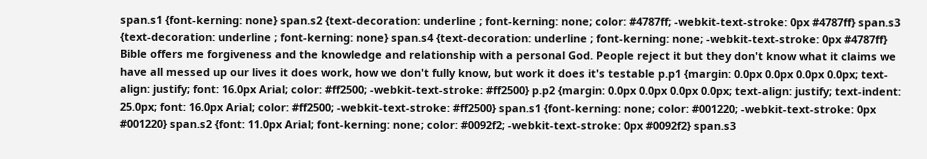span.s1 {font-kerning: none} span.s2 {text-decoration: underline ; font-kerning: none; color: #4787ff; -webkit-text-stroke: 0px #4787ff} span.s3 {text-decoration: underline ; font-kerning: none} span.s4 {text-decoration: underline ; font-kerning: none; -webkit-text-stroke: 0px #4787ff}
Bible offers me forgiveness and the knowledge and relationship with a personal God. People reject it but they don't know what it claims we have all messed up our lives it does work, how we don't fully know, but work it does it's testable p.p1 {margin: 0.0px 0.0px 0.0px 0.0px; text-align: justify; font: 16.0px Arial; color: #ff2500; -webkit-text-stroke: #ff2500} p.p2 {margin: 0.0px 0.0px 0.0px 0.0px; text-align: justify; text-indent: 25.0px; font: 16.0px Arial; color: #ff2500; -webkit-text-stroke: #ff2500} span.s1 {font-kerning: none; color: #001220; -webkit-text-stroke: 0px #001220} span.s2 {font: 11.0px Arial; font-kerning: none; color: #0092f2; -webkit-text-stroke: 0px #0092f2} span.s3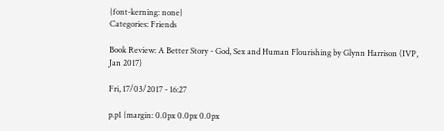{font-kerning: none}
Categories: Friends

Book Review: A Better Story - God, Sex and Human Flourishing by Glynn Harrison (IVP, Jan 2017)

Fri, 17/03/2017 - 16:27

p.p1 {margin: 0.0px 0.0px 0.0px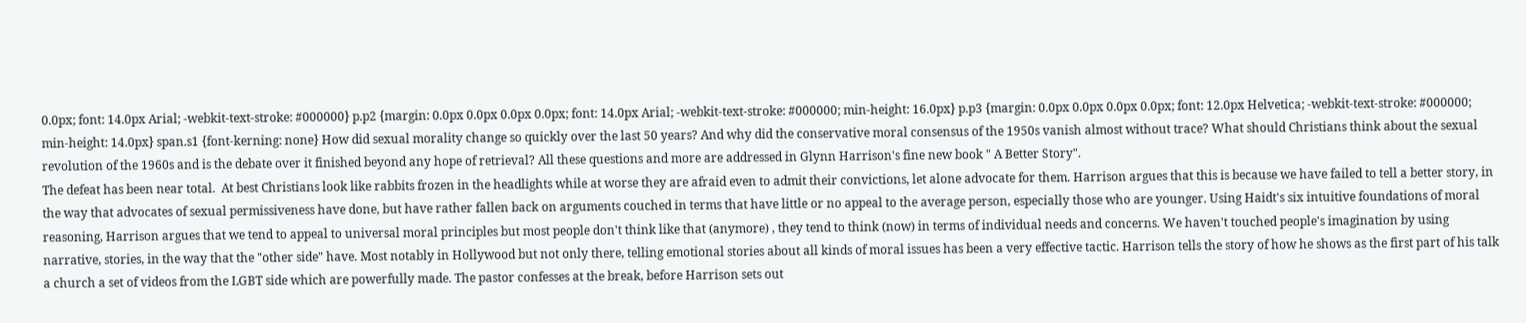0.0px; font: 14.0px Arial; -webkit-text-stroke: #000000} p.p2 {margin: 0.0px 0.0px 0.0px 0.0px; font: 14.0px Arial; -webkit-text-stroke: #000000; min-height: 16.0px} p.p3 {margin: 0.0px 0.0px 0.0px 0.0px; font: 12.0px Helvetica; -webkit-text-stroke: #000000; min-height: 14.0px} span.s1 {font-kerning: none} How did sexual morality change so quickly over the last 50 years? And why did the conservative moral consensus of the 1950s vanish almost without trace? What should Christians think about the sexual revolution of the 1960s and is the debate over it finished beyond any hope of retrieval? All these questions and more are addressed in Glynn Harrison's fine new book " A Better Story".
The defeat has been near total.  At best Christians look like rabbits frozen in the headlights while at worse they are afraid even to admit their convictions, let alone advocate for them. Harrison argues that this is because we have failed to tell a better story, in the way that advocates of sexual permissiveness have done, but have rather fallen back on arguments couched in terms that have little or no appeal to the average person, especially those who are younger. Using Haidt's six intuitive foundations of moral reasoning, Harrison argues that we tend to appeal to universal moral principles but most people don't think like that (anymore) , they tend to think (now) in terms of individual needs and concerns. We haven't touched people's imagination by using narrative, stories, in the way that the "other side" have. Most notably in Hollywood but not only there, telling emotional stories about all kinds of moral issues has been a very effective tactic. Harrison tells the story of how he shows as the first part of his talk a church a set of videos from the LGBT side which are powerfully made. The pastor confesses at the break, before Harrison sets out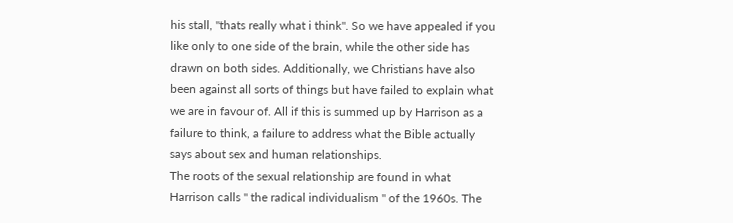his stall, "thats really what i think". So we have appealed if you like only to one side of the brain, while the other side has drawn on both sides. Additionally, we Christians have also been against all sorts of things but have failed to explain what we are in favour of. All if this is summed up by Harrison as a failure to think, a failure to address what the Bible actually says about sex and human relationships.
The roots of the sexual relationship are found in what Harrison calls " the radical individualism " of the 1960s. The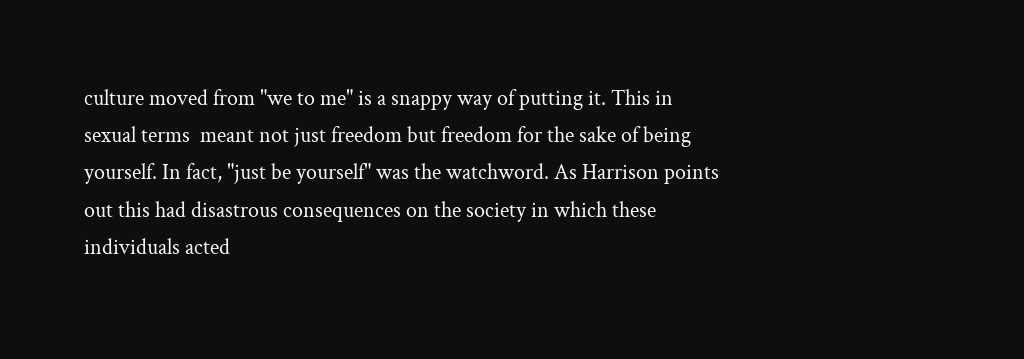culture moved from "we to me" is a snappy way of putting it. This in sexual terms  meant not just freedom but freedom for the sake of being yourself. In fact, "just be yourself" was the watchword. As Harrison points out this had disastrous consequences on the society in which these individuals acted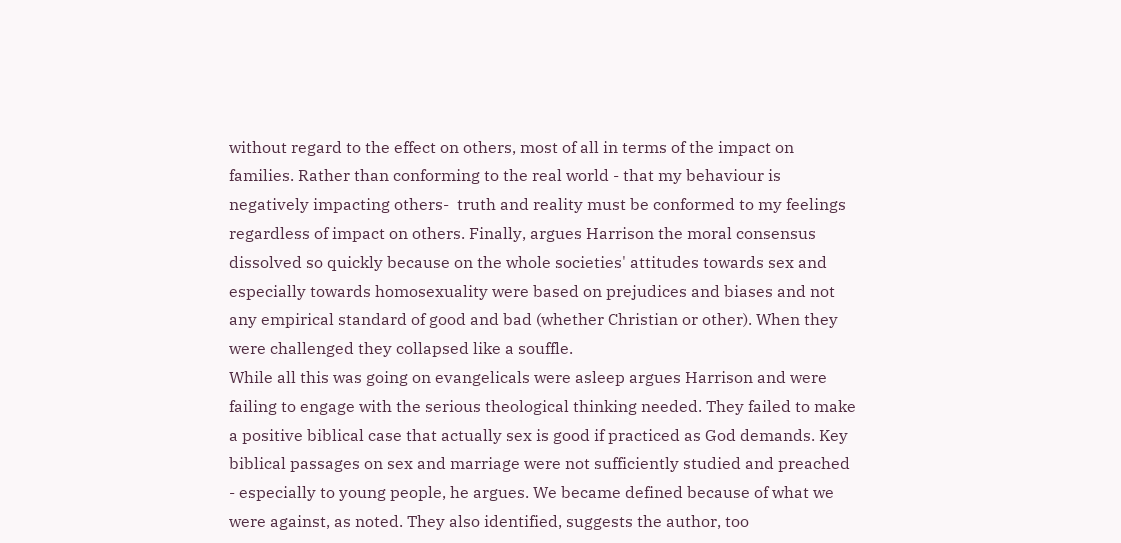without regard to the effect on others, most of all in terms of the impact on families. Rather than conforming to the real world - that my behaviour is negatively impacting others-  truth and reality must be conformed to my feelings regardless of impact on others. Finally, argues Harrison the moral consensus dissolved so quickly because on the whole societies' attitudes towards sex and especially towards homosexuality were based on prejudices and biases and not any empirical standard of good and bad (whether Christian or other). When they were challenged they collapsed like a souffle.
While all this was going on evangelicals were asleep argues Harrison and were failing to engage with the serious theological thinking needed. They failed to make a positive biblical case that actually sex is good if practiced as God demands. Key biblical passages on sex and marriage were not sufficiently studied and preached - especially to young people, he argues. We became defined because of what we were against, as noted. They also identified, suggests the author, too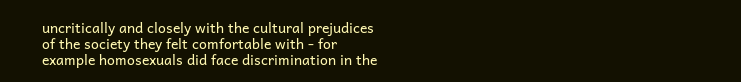uncritically and closely with the cultural prejudices of the society they felt comfortable with - for example homosexuals did face discrimination in the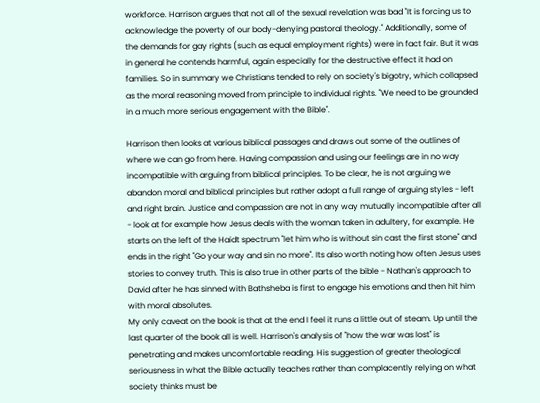workforce. Harrison argues that not all of the sexual revelation was bad "It is forcing us to acknowledge the poverty of our body-denying pastoral theology." Additionally, some of the demands for gay rights (such as equal employment rights) were in fact fair. But it was in general he contends harmful, again especially for the destructive effect it had on families. So in summary we Christians tended to rely on society's bigotry, which collapsed as the moral reasoning moved from principle to individual rights. "We need to be grounded in a much more serious engagement with the Bible".

Harrison then looks at various biblical passages and draws out some of the outlines of where we can go from here. Having compassion and using our feelings are in no way incompatible with arguing from biblical principles. To be clear, he is not arguing we abandon moral and biblical principles but rather adopt a full range of arguing styles - left and right brain. Justice and compassion are not in any way mutually incompatible after all - look at for example how Jesus deals with the woman taken in adultery, for example. He starts on the left of the Haidt spectrum "let him who is without sin cast the first stone" and ends in the right "Go your way and sin no more". Its also worth noting how often Jesus uses stories to convey truth. This is also true in other parts of the bible - Nathan's approach to David after he has sinned with Bathsheba is first to engage his emotions and then hit him with moral absolutes.
My only caveat on the book is that at the end I feel it runs a little out of steam. Up until the last quarter of the book all is well. Harrison's analysis of "how the war was lost" is penetrating and makes uncomfortable reading. His suggestion of greater theological seriousness in what the Bible actually teaches rather than complacently relying on what society thinks must be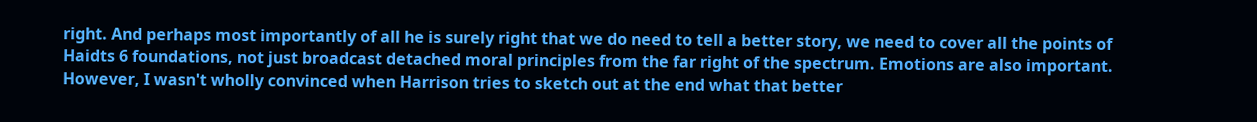right. And perhaps most importantly of all he is surely right that we do need to tell a better story, we need to cover all the points of Haidts 6 foundations, not just broadcast detached moral principles from the far right of the spectrum. Emotions are also important. However, I wasn't wholly convinced when Harrison tries to sketch out at the end what that better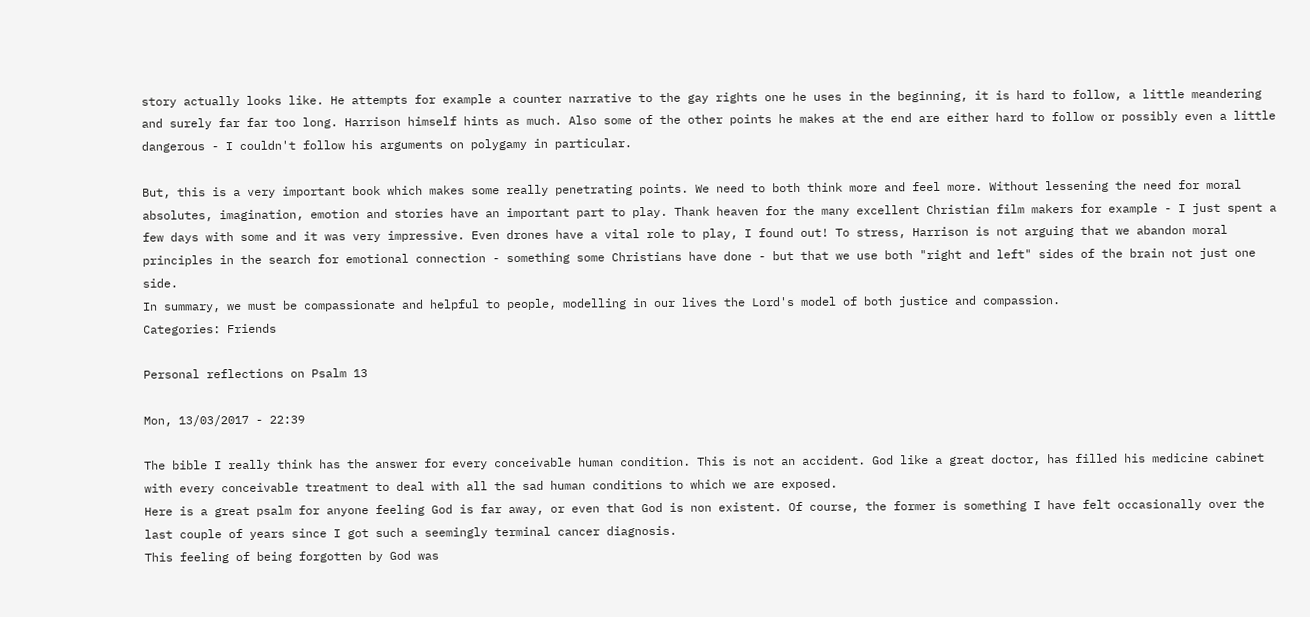story actually looks like. He attempts for example a counter narrative to the gay rights one he uses in the beginning, it is hard to follow, a little meandering and surely far far too long. Harrison himself hints as much. Also some of the other points he makes at the end are either hard to follow or possibly even a little dangerous - I couldn't follow his arguments on polygamy in particular.

But, this is a very important book which makes some really penetrating points. We need to both think more and feel more. Without lessening the need for moral absolutes, imagination, emotion and stories have an important part to play. Thank heaven for the many excellent Christian film makers for example - I just spent a few days with some and it was very impressive. Even drones have a vital role to play, I found out! To stress, Harrison is not arguing that we abandon moral principles in the search for emotional connection - something some Christians have done - but that we use both "right and left" sides of the brain not just one side.
In summary, we must be compassionate and helpful to people, modelling in our lives the Lord's model of both justice and compassion.
Categories: Friends

Personal reflections on Psalm 13

Mon, 13/03/2017 - 22:39

The bible I really think has the answer for every conceivable human condition. This is not an accident. God like a great doctor, has filled his medicine cabinet with every conceivable treatment to deal with all the sad human conditions to which we are exposed.
Here is a great psalm for anyone feeling God is far away, or even that God is non existent. Of course, the former is something I have felt occasionally over the last couple of years since I got such a seemingly terminal cancer diagnosis.
This feeling of being forgotten by God was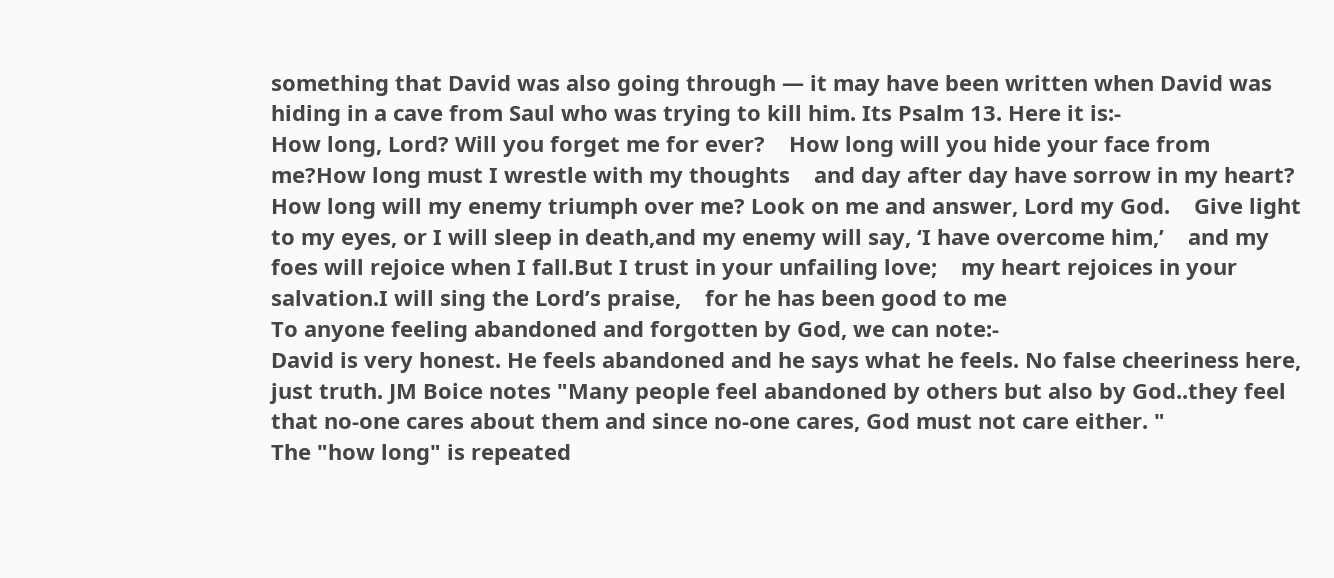something that David was also going through — it may have been written when David was hiding in a cave from Saul who was trying to kill him. Its Psalm 13. Here it is:-
How long, Lord? Will you forget me for ever?    How long will you hide your face from me?How long must I wrestle with my thoughts    and day after day have sorrow in my heart?    How long will my enemy triumph over me? Look on me and answer, Lord my God.    Give light to my eyes, or I will sleep in death,and my enemy will say, ‘I have overcome him,’    and my foes will rejoice when I fall.But I trust in your unfailing love;    my heart rejoices in your salvation.I will sing the Lord’s praise,    for he has been good to me
To anyone feeling abandoned and forgotten by God, we can note:-
David is very honest. He feels abandoned and he says what he feels. No false cheeriness here, just truth. JM Boice notes "Many people feel abandoned by others but also by God..they feel that no-one cares about them and since no-one cares, God must not care either. "
The "how long" is repeated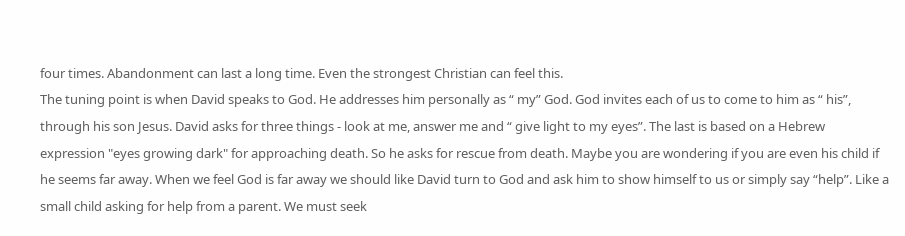four times. Abandonment can last a long time. Even the strongest Christian can feel this.
The tuning point is when David speaks to God. He addresses him personally as “ my” God. God invites each of us to come to him as “ his”, through his son Jesus. David asks for three things - look at me, answer me and “ give light to my eyes”. The last is based on a Hebrew expression "eyes growing dark" for approaching death. So he asks for rescue from death. Maybe you are wondering if you are even his child if he seems far away. When we feel God is far away we should like David turn to God and ask him to show himself to us or simply say “help”. Like a small child asking for help from a parent. We must seek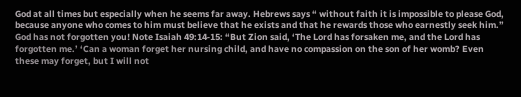God at all times but especially when he seems far away. Hebrews says “ without faith it is impossible to please God, because anyone who comes to him must believe that he exists and that he rewards those who earnestly seek him.”
God has not forgotten you! Note Isaiah 49:14‑15: “But Zion said, ‘The Lord has forsaken me, and the Lord has forgotten me.’ ‘Can a woman forget her nursing child, and have no compassion on the son of her womb? Even these may forget, but I will not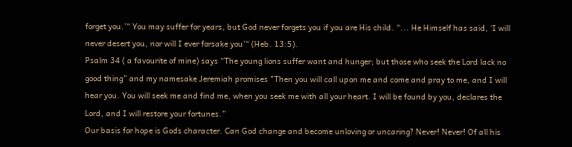forget you.’“ You may suffer for years, but God never forgets you if you are His child. “... He Himself has said, ‘I will never desert you, nor will I ever forsake you’“ (Heb. 13:5).
Psalm 34 ( a favourite of mine) says “The young lions suffer want and hunger; but those who seek the Lord lack no good thing” and my namesake Jeremiah promises "Then you will call upon me and come and pray to me, and I will hear you. You will seek me and find me, when you seek me with all your heart. I will be found by you, declares the Lord, and I will restore your fortunes.”
Our basis for hope is Gods character. Can God change and become unloving or uncaring? Never! Never! Of all his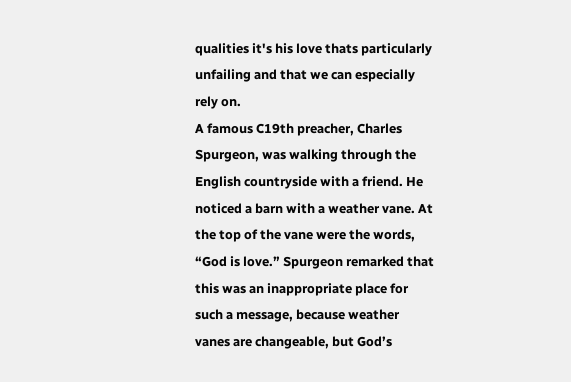qualities it's his love thats particularly unfailing and that we can especially rely on.
A famous C19th preacher, Charles Spurgeon, was walking through the English countryside with a friend. He noticed a barn with a weather vane. At the top of the vane were the words, “God is love.” Spurgeon remarked that this was an inappropriate place for such a message, because weather vanes are changeable, but God’s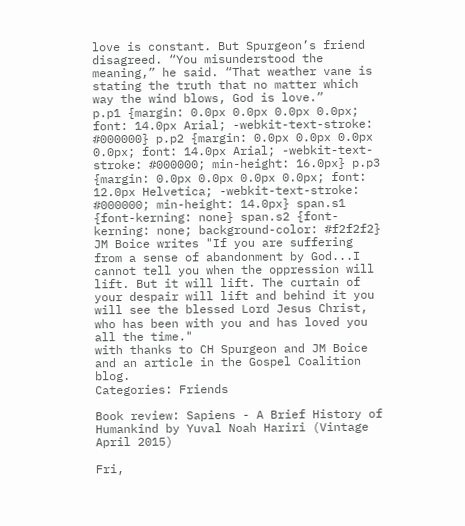love is constant. But Spurgeon’s friend disagreed. “You misunderstood the meaning,” he said. “That weather vane is stating the truth that no matter which way the wind blows, God is love.”
p.p1 {margin: 0.0px 0.0px 0.0px 0.0px; font: 14.0px Arial; -webkit-text-stroke: #000000} p.p2 {margin: 0.0px 0.0px 0.0px 0.0px; font: 14.0px Arial; -webkit-text-stroke: #000000; min-height: 16.0px} p.p3 {margin: 0.0px 0.0px 0.0px 0.0px; font: 12.0px Helvetica; -webkit-text-stroke: #000000; min-height: 14.0px} span.s1 {font-kerning: none} span.s2 {font-kerning: none; background-color: #f2f2f2}
JM Boice writes "If you are suffering from a sense of abandonment by God...I cannot tell you when the oppression will lift. But it will lift. The curtain of your despair will lift and behind it you will see the blessed Lord Jesus Christ, who has been with you and has loved you all the time."
with thanks to CH Spurgeon and JM Boice and an article in the Gospel Coalition blog.
Categories: Friends

Book review: Sapiens - A Brief History of Humankind by Yuval Noah Hariri (Vintage April 2015)

Fri,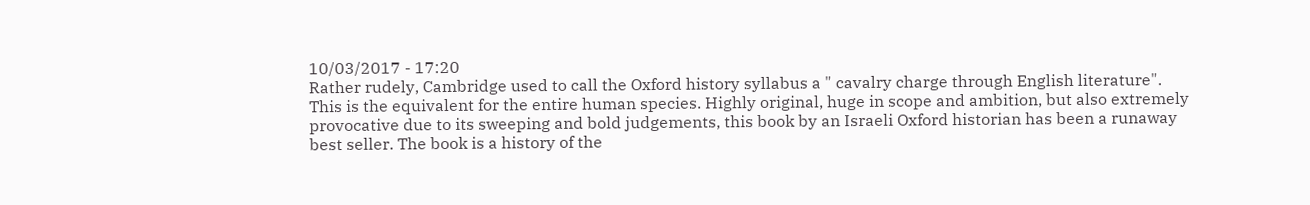10/03/2017 - 17:20
Rather rudely, Cambridge used to call the Oxford history syllabus a " cavalry charge through English literature". This is the equivalent for the entire human species. Highly original, huge in scope and ambition, but also extremely provocative due to its sweeping and bold judgements, this book by an Israeli Oxford historian has been a runaway best seller. The book is a history of the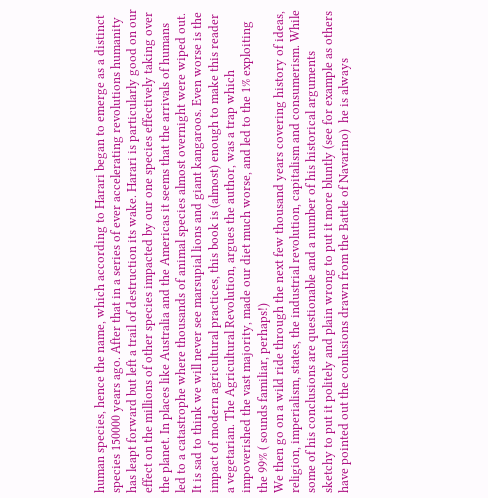human species, hence the name, which according to Harari began to emerge as a distinct species 150000 years ago. After that in a series of ever accelerating revolutions humanity has leapt forward but left a trail of destruction its wake. Harari is particularly good on our effect on the millions of other species impacted by our one species effectively taking over the planet. In places like Australia and the Americas it seems that the arrivals of humans led to a catastrophe where thousands of animal species almost overnight were wiped out. It is sad to think we will never see marsupial lions and giant kangaroos. Even worse is the impact of modern agricultural practices, this book is (almost) enough to make this reader a vegetarian. The Agricultural Revolution, argues the author, was a trap which impoverished the vast majority, made our diet much worse, and led to the 1% exploiting the 99% ( sounds familiar, perhaps!)
We then go on a wild ride through the next few thousand years covering history of ideas, religion, imperialism, states, the industrial revolution, capitalism and consumerism. While some of his conclusions are questionable and a number of his historical arguments sketchy to put it politely and plain wrong to put it more bluntly (see for example as others have pointed out the conlusions drawn from the Battle of Navarino)  he is always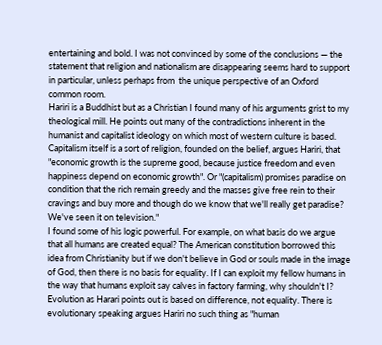entertaining and bold. I was not convinced by some of the conclusions — the statement that religion and nationalism are disappearing seems hard to support in particular, unless perhaps from  the unique perspective of an Oxford common room.
Hariri is a Buddhist but as a Christian I found many of his arguments grist to my theological mill. He points out many of the contradictions inherent in the humanist and capitalist ideology on which most of western culture is based.  Capitalism itself is a sort of religion, founded on the belief, argues Hariri, that "economic growth is the supreme good, because justice freedom and even happiness depend on economic growth". Or "(capitalism) promises paradise on condition that the rich remain greedy and the masses give free rein to their cravings and buy more and though do we know that we'll really get paradise? We've seen it on television."
I found some of his logic powerful. For example, on what basis do we argue that all humans are created equal? The American constitution borrowed this idea from Christianity but if we don't believe in God or souls made in the image of God, then there is no basis for equality. If I can exploit my fellow humans in the way that humans exploit say calves in factory farming, why shouldn't I? Evolution as Harari points out is based on difference, not equality. There is evolutionary speaking argues Hariri no such thing as "human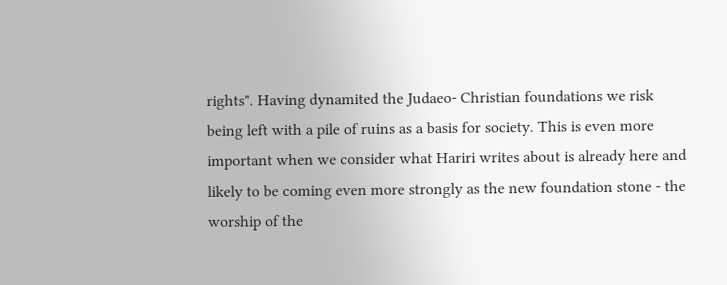rights". Having dynamited the Judaeo- Christian foundations we risk being left with a pile of ruins as a basis for society. This is even more important when we consider what Hariri writes about is already here and likely to be coming even more strongly as the new foundation stone - the worship of the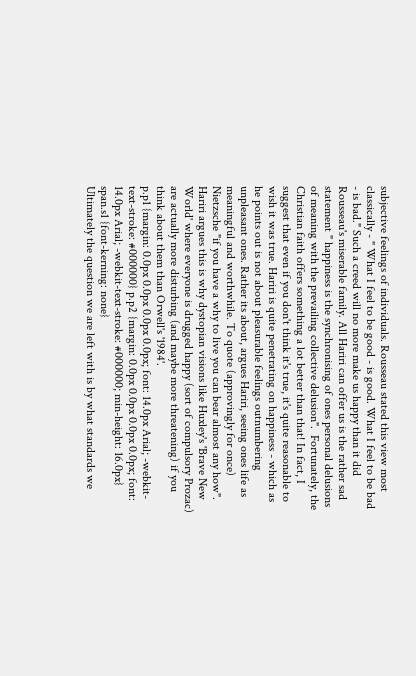subjective feelings of individuals. Rousseau stated this view most classically - " What I feel to be good - is good. What I feel to be bad - is bad." Such a creed will no more make us happy than it did Rousseau's miserable family. All Hariri can offer us is the rather sad statement " happiness is the synchronising of ones personal delusions of meaning with the prevailing collective delusion".  Fortunately, the Christian faith offers something a lot better than that! In fact, I suggest that even if you don't think it's true, it's quite reasonable to wish it was true. Hariri is quite penetrating on happiness - which as he points out is not about pleasurable feelings outnumbering unpleasant ones. Rather its about, argues Hariri, seeing ones life as meaningful and worthwhile. To quote (approvingly for once) Nietzsche "if you have a why to live you can bear almost any how". Hariri argues this is why dystopian visions like Huxley's 'Brave New World' where everyone is drugged happy (sort of compulsory Prozac) are actually more disturbing (and maybe more threatening) if you think about them than Orwell's '1984'.
p.p1 {margin: 0.0px 0.0px 0.0px 0.0px; font: 14.0px Arial; -webkit-text-stroke: #000000} p.p2 {margin: 0.0px 0.0px 0.0px 0.0px; font: 14.0px Arial; -webkit-text-stroke: #000000; min-height: 16.0px} span.s1 {font-kerning: none}
Ultimately the question we are left with is by what standards we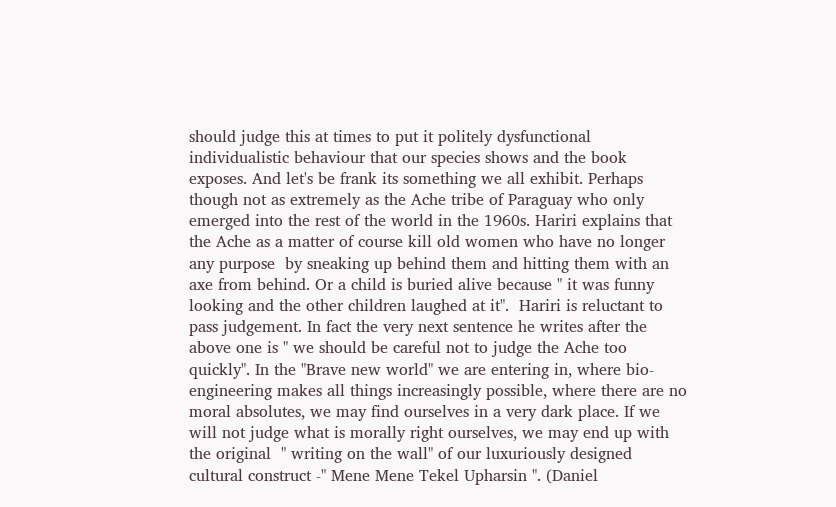should judge this at times to put it politely dysfunctional individualistic behaviour that our species shows and the book exposes. And let's be frank its something we all exhibit. Perhaps though not as extremely as the Ache tribe of Paraguay who only emerged into the rest of the world in the 1960s. Hariri explains that the Ache as a matter of course kill old women who have no longer any purpose  by sneaking up behind them and hitting them with an axe from behind. Or a child is buried alive because " it was funny looking and the other children laughed at it".  Hariri is reluctant to pass judgement. In fact the very next sentence he writes after the above one is " we should be careful not to judge the Ache too quickly". In the "Brave new world" we are entering in, where bio- engineering makes all things increasingly possible, where there are no moral absolutes, we may find ourselves in a very dark place. If we will not judge what is morally right ourselves, we may end up with the original  " writing on the wall" of our luxuriously designed cultural construct -" Mene Mene Tekel Upharsin ". (Daniel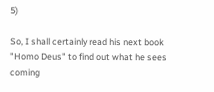5)

So, I shall certainly read his next book "Homo Deus" to find out what he sees coming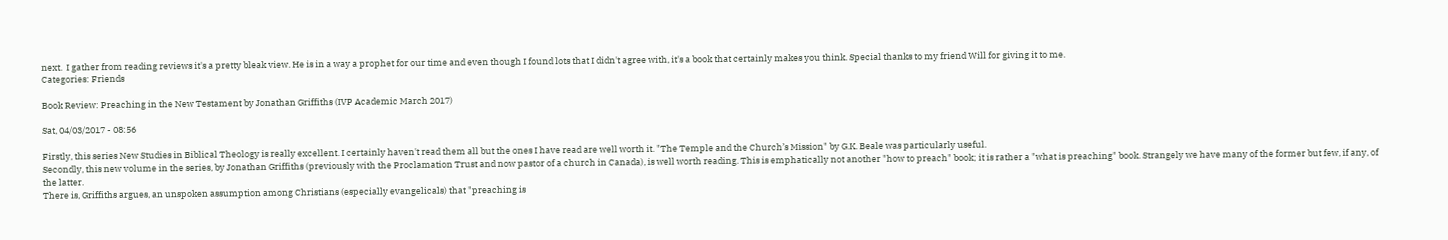next.  I gather from reading reviews it's a pretty bleak view. He is in a way a prophet for our time and even though I found lots that I didn't agree with, it's a book that certainly makes you think. Special thanks to my friend Will for giving it to me.
Categories: Friends

Book Review: Preaching in the New Testament by Jonathan Griffiths (IVP Academic March 2017)

Sat, 04/03/2017 - 08:56

Firstly, this series New Studies in Biblical Theology is really excellent. I certainly haven't read them all but the ones I have read are well worth it. "The Temple and the Church’s Mission" by G.K. Beale was particularly useful.
Secondly, this new volume in the series, by Jonathan Griffiths (previously with the Proclamation Trust and now pastor of a church in Canada), is well worth reading. This is emphatically not another "how to preach" book; it is rather a "what is preaching" book. Strangely we have many of the former but few, if any, of the latter.
There is, Griffiths argues, an unspoken assumption among Christians (especially evangelicals) that "preaching is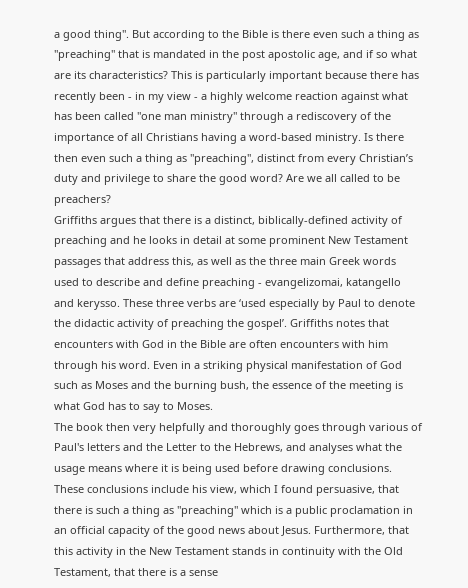a good thing". But according to the Bible is there even such a thing as "preaching" that is mandated in the post apostolic age, and if so what are its characteristics? This is particularly important because there has recently been - in my view - a highly welcome reaction against what has been called "one man ministry" through a rediscovery of the importance of all Christians having a word-based ministry. Is there then even such a thing as "preaching", distinct from every Christian’s duty and privilege to share the good word? Are we all called to be preachers?
Griffiths argues that there is a distinct, biblically-defined activity of preaching and he looks in detail at some prominent New Testament passages that address this, as well as the three main Greek words used to describe and define preaching - evangelizomai, katangello and kerysso. These three verbs are ‘used especially by Paul to denote the didactic activity of preaching the gospel’. Griffiths notes that encounters with God in the Bible are often encounters with him through his word. Even in a striking physical manifestation of God such as Moses and the burning bush, the essence of the meeting is what God has to say to Moses.
The book then very helpfully and thoroughly goes through various of Paul's letters and the Letter to the Hebrews, and analyses what the usage means where it is being used before drawing conclusions.  These conclusions include his view, which I found persuasive, that there is such a thing as "preaching" which is a public proclamation in an official capacity of the good news about Jesus. Furthermore, that this activity in the New Testament stands in continuity with the Old Testament, that there is a sense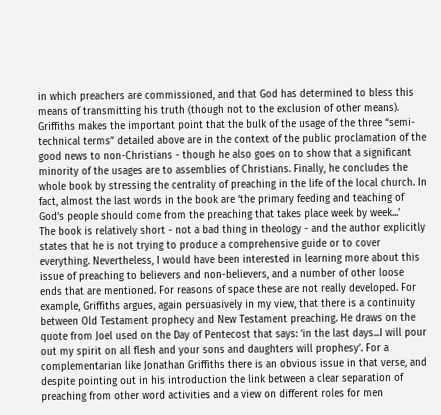in which preachers are commissioned, and that God has determined to bless this means of transmitting his truth (though not to the exclusion of other means).
Griffiths makes the important point that the bulk of the usage of the three “semi-technical terms” detailed above are in the context of the public proclamation of the good news to non-Christians - though he also goes on to show that a significant minority of the usages are to assemblies of Christians. Finally, he concludes the whole book by stressing the centrality of preaching in the life of the local church. In fact, almost the last words in the book are ‘the primary feeding and teaching of God’s people should come from the preaching that takes place week by week...’
The book is relatively short - not a bad thing in theology - and the author explicitly states that he is not trying to produce a comprehensive guide or to cover everything. Nevertheless, I would have been interested in learning more about this issue of preaching to believers and non-believers, and a number of other loose ends that are mentioned. For reasons of space these are not really developed. For example, Griffiths argues, again persuasively in my view, that there is a continuity between Old Testament prophecy and New Testament preaching. He draws on the quote from Joel used on the Day of Pentecost that says: ‘in the last days...I will pour out my spirit on all flesh and your sons and daughters will prophesy’. For a complementarian like Jonathan Griffiths there is an obvious issue in that verse, and despite pointing out in his introduction the link between a clear separation of preaching from other word activities and a view on different roles for men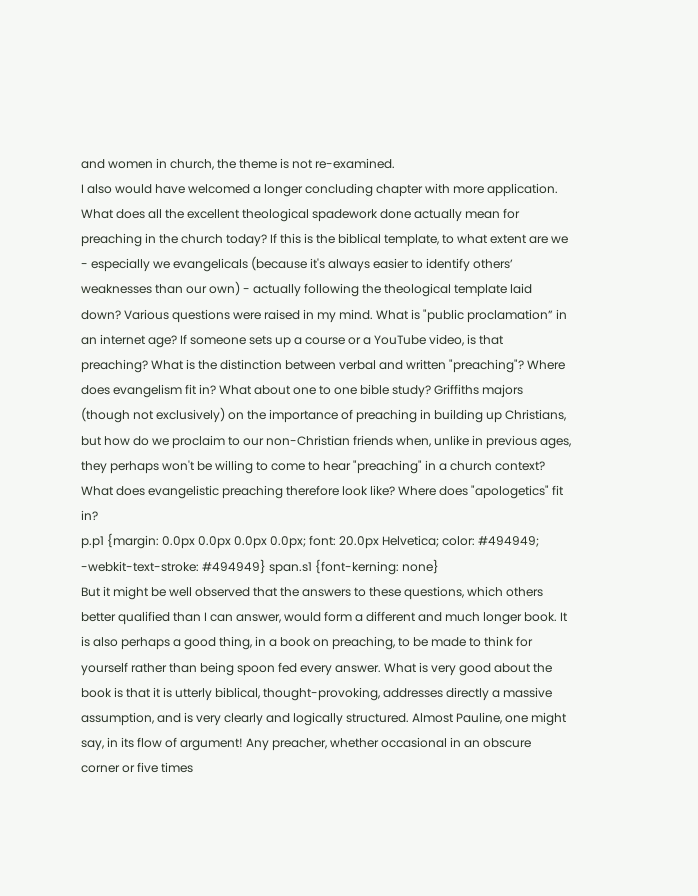and women in church, the theme is not re-examined.
I also would have welcomed a longer concluding chapter with more application. What does all the excellent theological spadework done actually mean for preaching in the church today? If this is the biblical template, to what extent are we - especially we evangelicals (because it's always easier to identify others’ weaknesses than our own) - actually following the theological template laid down? Various questions were raised in my mind. What is "public proclamation” in an internet age? If someone sets up a course or a YouTube video, is that preaching? What is the distinction between verbal and written "preaching"? Where does evangelism fit in? What about one to one bible study? Griffiths majors (though not exclusively) on the importance of preaching in building up Christians, but how do we proclaim to our non-Christian friends when, unlike in previous ages, they perhaps won't be willing to come to hear "preaching" in a church context? What does evangelistic preaching therefore look like? Where does "apologetics" fit in?
p.p1 {margin: 0.0px 0.0px 0.0px 0.0px; font: 20.0px Helvetica; color: #494949; -webkit-text-stroke: #494949} span.s1 {font-kerning: none}
But it might be well observed that the answers to these questions, which others better qualified than I can answer, would form a different and much longer book. It is also perhaps a good thing, in a book on preaching, to be made to think for yourself rather than being spoon fed every answer. What is very good about the book is that it is utterly biblical, thought-provoking, addresses directly a massive assumption, and is very clearly and logically structured. Almost Pauline, one might say, in its flow of argument! Any preacher, whether occasional in an obscure corner or five times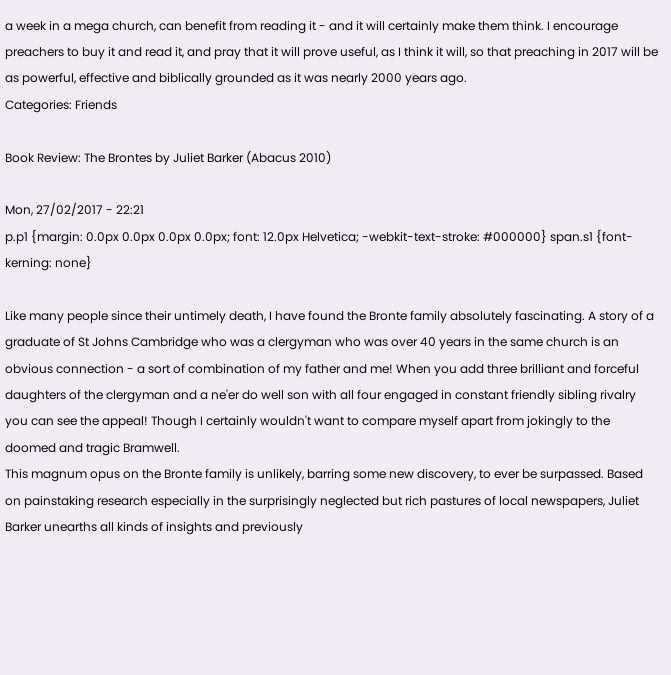a week in a mega church, can benefit from reading it - and it will certainly make them think. I encourage preachers to buy it and read it, and pray that it will prove useful, as I think it will, so that preaching in 2017 will be as powerful, effective and biblically grounded as it was nearly 2000 years ago.
Categories: Friends

Book Review: The Brontes by Juliet Barker (Abacus 2010)

Mon, 27/02/2017 - 22:21
p.p1 {margin: 0.0px 0.0px 0.0px 0.0px; font: 12.0px Helvetica; -webkit-text-stroke: #000000} span.s1 {font-kerning: none}

Like many people since their untimely death, I have found the Bronte family absolutely fascinating. A story of a graduate of St Johns Cambridge who was a clergyman who was over 40 years in the same church is an obvious connection - a sort of combination of my father and me! When you add three brilliant and forceful daughters of the clergyman and a ne'er do well son with all four engaged in constant friendly sibling rivalry you can see the appeal! Though I certainly wouldn't want to compare myself apart from jokingly to the doomed and tragic Bramwell.
This magnum opus on the Bronte family is unlikely, barring some new discovery, to ever be surpassed. Based on painstaking research especially in the surprisingly neglected but rich pastures of local newspapers, Juliet Barker unearths all kinds of insights and previously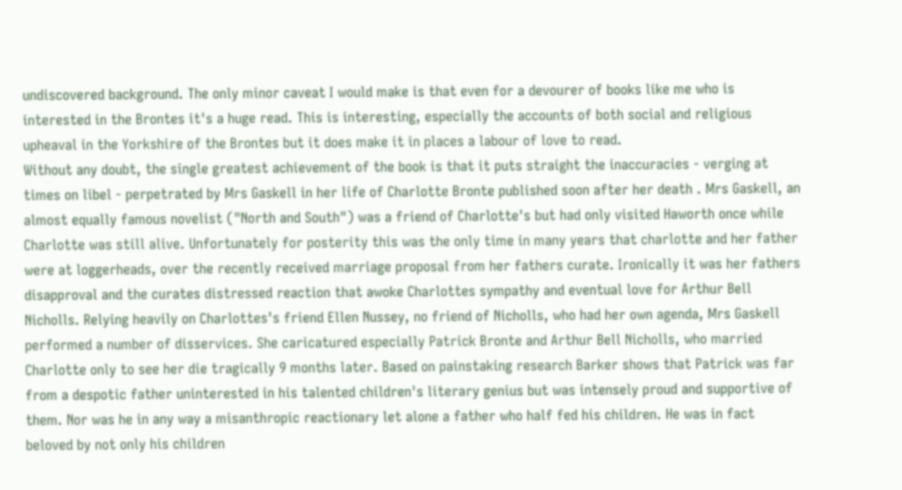undiscovered background. The only minor caveat I would make is that even for a devourer of books like me who is interested in the Brontes it's a huge read. This is interesting, especially the accounts of both social and religious upheaval in the Yorkshire of the Brontes but it does make it in places a labour of love to read.
Without any doubt, the single greatest achievement of the book is that it puts straight the inaccuracies - verging at times on libel - perpetrated by Mrs Gaskell in her life of Charlotte Bronte published soon after her death . Mrs Gaskell, an almost equally famous novelist ("North and South") was a friend of Charlotte's but had only visited Haworth once while Charlotte was still alive. Unfortunately for posterity this was the only time in many years that charlotte and her father were at loggerheads, over the recently received marriage proposal from her fathers curate. Ironically it was her fathers disapproval and the curates distressed reaction that awoke Charlottes sympathy and eventual love for Arthur Bell Nicholls. Relying heavily on Charlottes's friend Ellen Nussey, no friend of Nicholls, who had her own agenda, Mrs Gaskell performed a number of disservices. She caricatured especially Patrick Bronte and Arthur Bell Nicholls, who married Charlotte only to see her die tragically 9 months later. Based on painstaking research Barker shows that Patrick was far from a despotic father uninterested in his talented children's literary genius but was intensely proud and supportive of them. Nor was he in any way a misanthropic reactionary let alone a father who half fed his children. He was in fact beloved by not only his children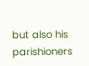but also his parishioners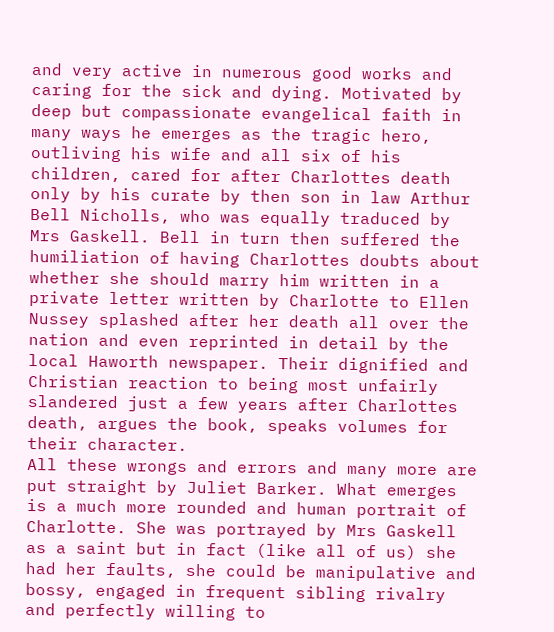and very active in numerous good works and caring for the sick and dying. Motivated by deep but compassionate evangelical faith in many ways he emerges as the tragic hero, outliving his wife and all six of his children, cared for after Charlottes death only by his curate by then son in law Arthur Bell Nicholls, who was equally traduced by Mrs Gaskell. Bell in turn then suffered the humiliation of having Charlottes doubts about whether she should marry him written in a private letter written by Charlotte to Ellen Nussey splashed after her death all over the nation and even reprinted in detail by the local Haworth newspaper. Their dignified and Christian reaction to being most unfairly slandered just a few years after Charlottes death, argues the book, speaks volumes for their character.
All these wrongs and errors and many more are put straight by Juliet Barker. What emerges is a much more rounded and human portrait of Charlotte. She was portrayed by Mrs Gaskell as a saint but in fact (like all of us) she had her faults, she could be manipulative and bossy, engaged in frequent sibling rivalry and perfectly willing to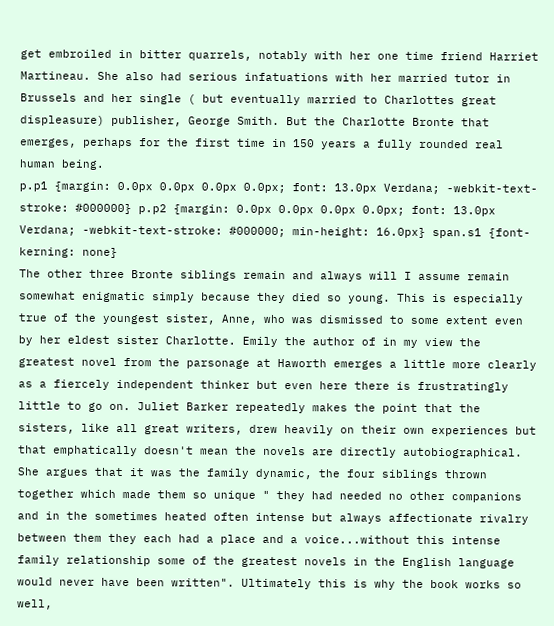get embroiled in bitter quarrels, notably with her one time friend Harriet Martineau. She also had serious infatuations with her married tutor in Brussels and her single ( but eventually married to Charlottes great displeasure) publisher, George Smith. But the Charlotte Bronte that emerges, perhaps for the first time in 150 years a fully rounded real human being.
p.p1 {margin: 0.0px 0.0px 0.0px 0.0px; font: 13.0px Verdana; -webkit-text-stroke: #000000} p.p2 {margin: 0.0px 0.0px 0.0px 0.0px; font: 13.0px Verdana; -webkit-text-stroke: #000000; min-height: 16.0px} span.s1 {font-kerning: none}
The other three Bronte siblings remain and always will I assume remain somewhat enigmatic simply because they died so young. This is especially true of the youngest sister, Anne, who was dismissed to some extent even by her eldest sister Charlotte. Emily the author of in my view the greatest novel from the parsonage at Haworth emerges a little more clearly as a fiercely independent thinker but even here there is frustratingly little to go on. Juliet Barker repeatedly makes the point that the sisters, like all great writers, drew heavily on their own experiences but that emphatically doesn't mean the novels are directly autobiographical. She argues that it was the family dynamic, the four siblings thrown together which made them so unique " they had needed no other companions and in the sometimes heated often intense but always affectionate rivalry between them they each had a place and a voice...without this intense family relationship some of the greatest novels in the English language would never have been written". Ultimately this is why the book works so well,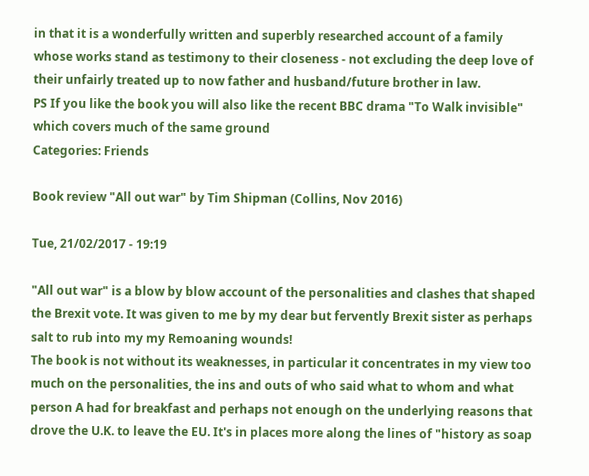in that it is a wonderfully written and superbly researched account of a family whose works stand as testimony to their closeness - not excluding the deep love of their unfairly treated up to now father and husband/future brother in law.
PS If you like the book you will also like the recent BBC drama "To Walk invisible" which covers much of the same ground
Categories: Friends

Book review "All out war" by Tim Shipman (Collins, Nov 2016)

Tue, 21/02/2017 - 19:19

"All out war" is a blow by blow account of the personalities and clashes that shaped the Brexit vote. It was given to me by my dear but fervently Brexit sister as perhaps salt to rub into my my Remoaning wounds!
The book is not without its weaknesses, in particular it concentrates in my view too much on the personalities, the ins and outs of who said what to whom and what person A had for breakfast and perhaps not enough on the underlying reasons that drove the U.K. to leave the EU. It's in places more along the lines of "history as soap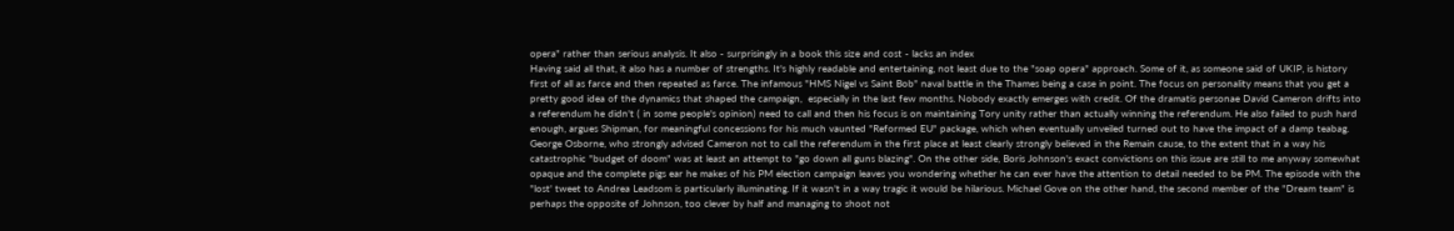opera" rather than serious analysis. It also - surprisingly in a book this size and cost - lacks an index
Having said all that, it also has a number of strengths. It's highly readable and entertaining, not least due to the "soap opera" approach. Some of it, as someone said of UKIP, is history first of all as farce and then repeated as farce. The infamous "HMS Nigel vs Saint Bob" naval battle in the Thames being a case in point. The focus on personality means that you get a pretty good idea of the dynamics that shaped the campaign,  especially in the last few months. Nobody exactly emerges with credit. Of the dramatis personae David Cameron drifts into a referendum he didn't ( in some people's opinion) need to call and then his focus is on maintaining Tory unity rather than actually winning the referendum. He also failed to push hard enough, argues Shipman, for meaningful concessions for his much vaunted "Reformed EU" package, which when eventually unveiled turned out to have the impact of a damp teabag. George Osborne, who strongly advised Cameron not to call the referendum in the first place at least clearly strongly believed in the Remain cause, to the extent that in a way his catastrophic "budget of doom" was at least an attempt to "go down all guns blazing". On the other side, Boris Johnson's exact convictions on this issue are still to me anyway somewhat opaque and the complete pigs ear he makes of his PM election campaign leaves you wondering whether he can ever have the attention to detail needed to be PM. The episode with the "lost' tweet to Andrea Leadsom is particularly illuminating. If it wasn't in a way tragic it would be hilarious. Michael Gove on the other hand, the second member of the "Dream team" is perhaps the opposite of Johnson, too clever by half and managing to shoot not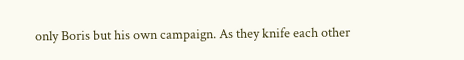only Boris but his own campaign. As they knife each other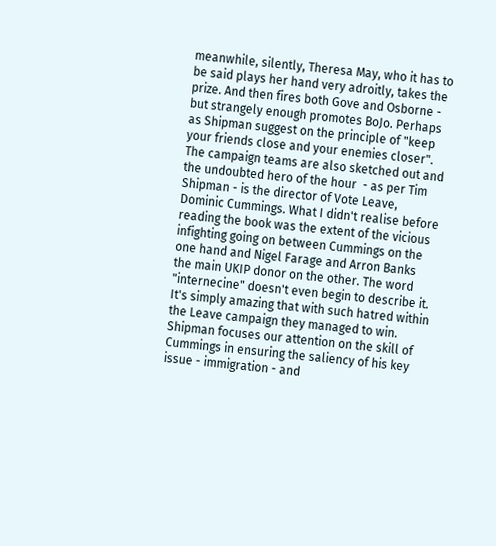meanwhile, silently, Theresa May, who it has to be said plays her hand very adroitly, takes the prize. And then fires both Gove and Osborne - but strangely enough promotes BoJo. Perhaps as Shipman suggest on the principle of "keep your friends close and your enemies closer".
The campaign teams are also sketched out and the undoubted hero of the hour  - as per Tim Shipman - is the director of Vote Leave, Dominic Cummings. What I didn't realise before reading the book was the extent of the vicious infighting going on between Cummings on the one hand and Nigel Farage and Arron Banks the main UKIP donor on the other. The word  "internecine" doesn't even begin to describe it. It's simply amazing that with such hatred within the Leave campaign they managed to win. Shipman focuses our attention on the skill of Cummings in ensuring the saliency of his key issue - immigration - and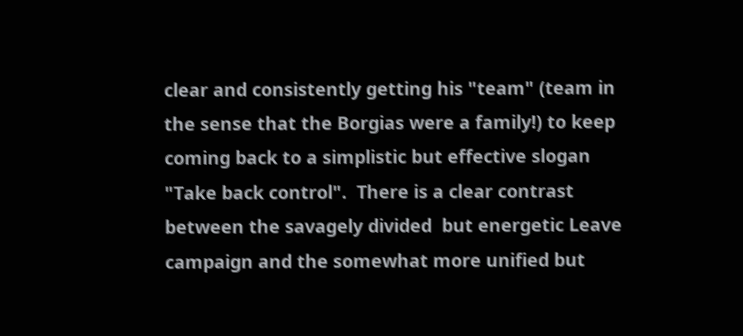clear and consistently getting his "team" (team in the sense that the Borgias were a family!) to keep coming back to a simplistic but effective slogan "Take back control".  There is a clear contrast between the savagely divided  but energetic Leave campaign and the somewhat more unified but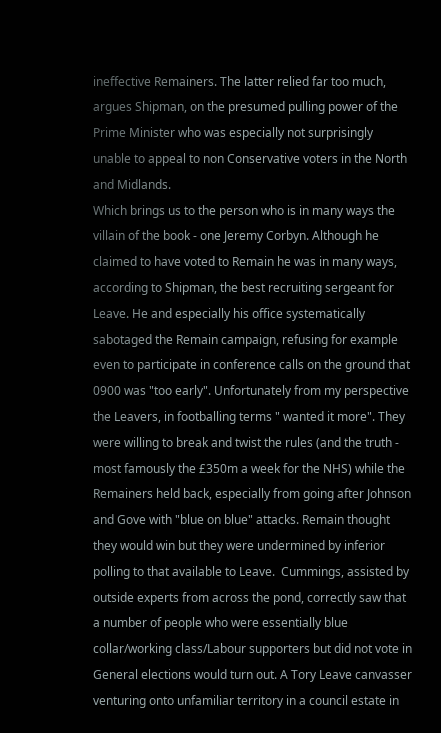ineffective Remainers. The latter relied far too much, argues Shipman, on the presumed pulling power of the Prime Minister who was especially not surprisingly unable to appeal to non Conservative voters in the North and Midlands.
Which brings us to the person who is in many ways the villain of the book - one Jeremy Corbyn. Although he claimed to have voted to Remain he was in many ways, according to Shipman, the best recruiting sergeant for Leave. He and especially his office systematically sabotaged the Remain campaign, refusing for example even to participate in conference calls on the ground that 0900 was "too early". Unfortunately from my perspective the Leavers, in footballing terms " wanted it more". They were willing to break and twist the rules (and the truth - most famously the £350m a week for the NHS) while the Remainers held back, especially from going after Johnson and Gove with "blue on blue" attacks. Remain thought they would win but they were undermined by inferior polling to that available to Leave.  Cummings, assisted by outside experts from across the pond, correctly saw that a number of people who were essentially blue collar/working class/Labour supporters but did not vote in General elections would turn out. A Tory Leave canvasser venturing onto unfamiliar territory in a council estate in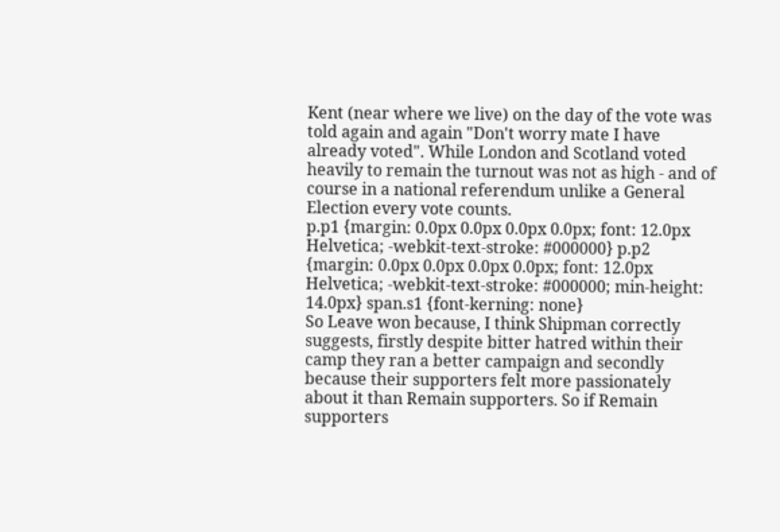Kent (near where we live) on the day of the vote was told again and again "Don't worry mate I have already voted". While London and Scotland voted heavily to remain the turnout was not as high - and of course in a national referendum unlike a General Election every vote counts.
p.p1 {margin: 0.0px 0.0px 0.0px 0.0px; font: 12.0px Helvetica; -webkit-text-stroke: #000000} p.p2 {margin: 0.0px 0.0px 0.0px 0.0px; font: 12.0px Helvetica; -webkit-text-stroke: #000000; min-height: 14.0px} span.s1 {font-kerning: none}
So Leave won because, I think Shipman correctly suggests, firstly despite bitter hatred within their camp they ran a better campaign and secondly because their supporters felt more passionately about it than Remain supporters. So if Remain supporters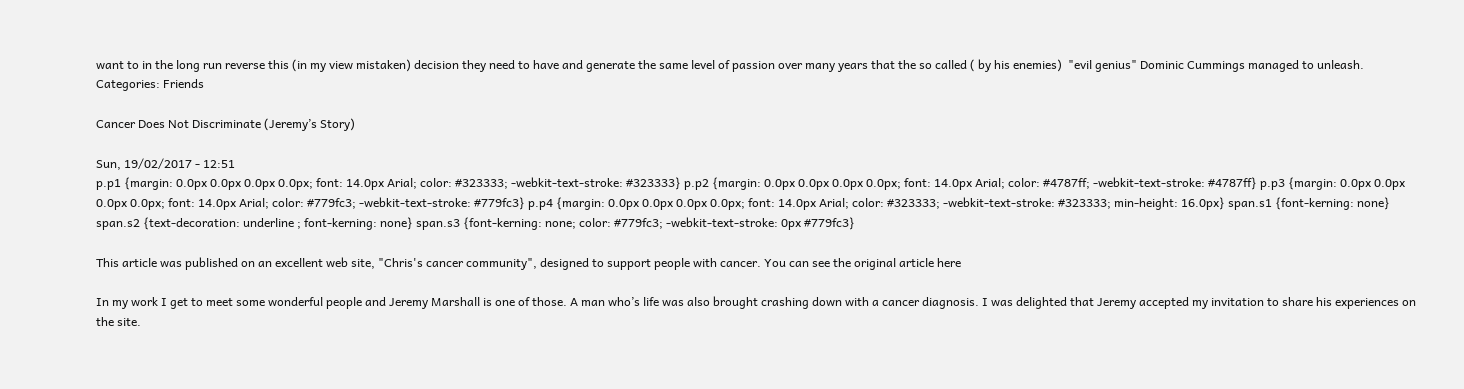want to in the long run reverse this (in my view mistaken) decision they need to have and generate the same level of passion over many years that the so called ( by his enemies)  "evil genius" Dominic Cummings managed to unleash.
Categories: Friends

Cancer Does Not Discriminate (Jeremy’s Story)

Sun, 19/02/2017 - 12:51
p.p1 {margin: 0.0px 0.0px 0.0px 0.0px; font: 14.0px Arial; color: #323333; -webkit-text-stroke: #323333} p.p2 {margin: 0.0px 0.0px 0.0px 0.0px; font: 14.0px Arial; color: #4787ff; -webkit-text-stroke: #4787ff} p.p3 {margin: 0.0px 0.0px 0.0px 0.0px; font: 14.0px Arial; color: #779fc3; -webkit-text-stroke: #779fc3} p.p4 {margin: 0.0px 0.0px 0.0px 0.0px; font: 14.0px Arial; color: #323333; -webkit-text-stroke: #323333; min-height: 16.0px} span.s1 {font-kerning: none} span.s2 {text-decoration: underline ; font-kerning: none} span.s3 {font-kerning: none; color: #779fc3; -webkit-text-stroke: 0px #779fc3}

This article was published on an excellent web site, "Chris's cancer community", designed to support people with cancer. You can see the original article here

In my work I get to meet some wonderful people and Jeremy Marshall is one of those. A man who’s life was also brought crashing down with a cancer diagnosis. I was delighted that Jeremy accepted my invitation to share his experiences on the site.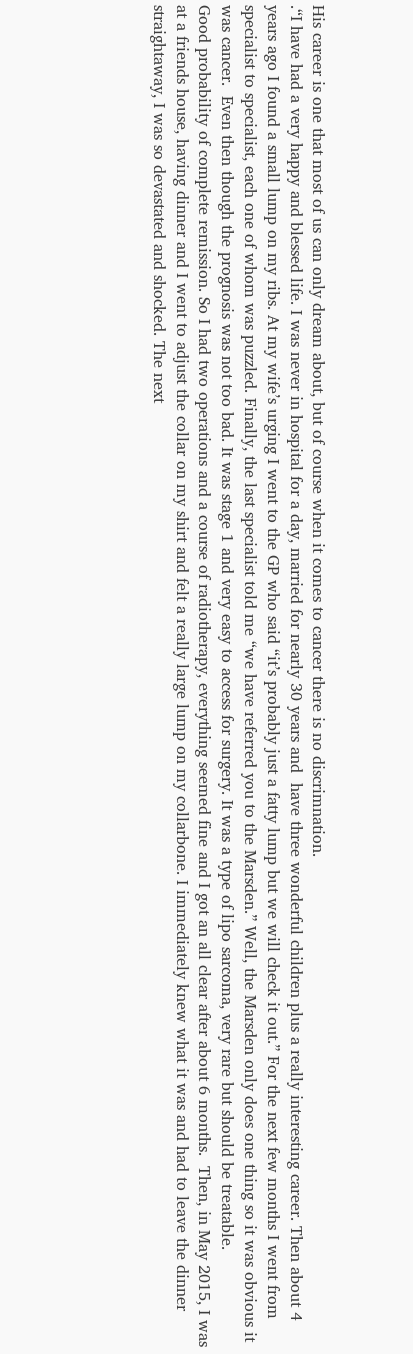His career is one that most of us can only dream about, but of course when it comes to cancer there is no discrimnation.
.“I have had a very happy and blessed life. I was never in hospital for a day, married for nearly 30 years and  have three wonderful children plus a really interesting career. Then about 4 years ago I found a small lump on my ribs. At my wife’s urging I went to the GP who said “it’s probably just a fatty lump but we will check it out.” For the next few months I went from specialist to specialist, each one of whom was puzzled. Finally, the last specialist told me “we have referred you to the Marsden.” Well, the Marsden only does one thing so it was obvious it was cancer.  Even then though the prognosis was not too bad. It was stage 1 and very easy to access for surgery. It was a type of lipo sarcoma, very rare but should be treatable.
Good probability of complete remission. So I had two operations and a course of radiotherapy, everything seemed fine and I got an all clear after about 6 months.  Then, in May 2015, I was at a friends house, having dinner and I went to adjust the collar on my shirt and felt a really large lump on my collarbone. I immediately knew what it was and had to leave the dinner straightaway, I was so devastated and shocked. The next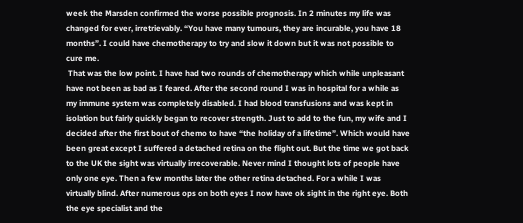week the Marsden confirmed the worse possible prognosis. In 2 minutes my life was changed for ever, irretrievably. “You have many tumours, they are incurable, you have 18 months”. I could have chemotherapy to try and slow it down but it was not possible to cure me.
 That was the low point. I have had two rounds of chemotherapy which while unpleasant have not been as bad as I feared. After the second round I was in hospital for a while as my immune system was completely disabled. I had blood transfusions and was kept in isolation but fairly quickly began to recover strength. Just to add to the fun, my wife and I decided after the first bout of chemo to have “the holiday of a lifetime”. Which would have been great except I suffered a detached retina on the flight out. But the time we got back to the UK the sight was virtually irrecoverable. Never mind I thought lots of people have only one eye. Then a few months later the other retina detached. For a while I was virtually blind. After numerous ops on both eyes I now have ok sight in the right eye. Both the eye specialist and the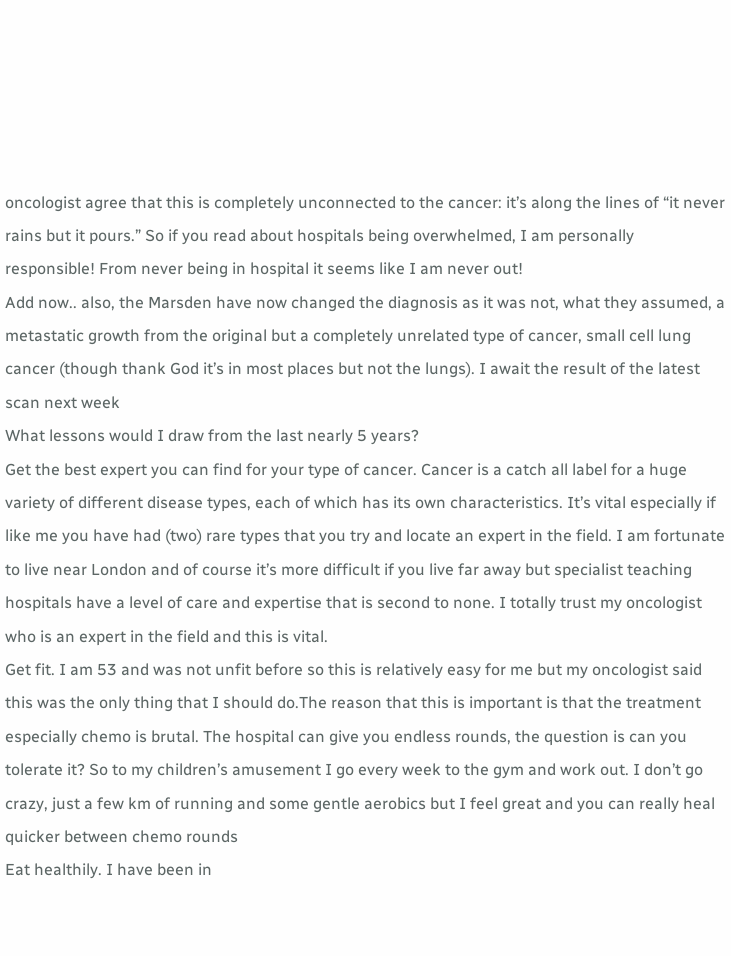oncologist agree that this is completely unconnected to the cancer: it’s along the lines of “it never rains but it pours.” So if you read about hospitals being overwhelmed, I am personally responsible! From never being in hospital it seems like I am never out!
Add now.. also, the Marsden have now changed the diagnosis as it was not, what they assumed, a metastatic growth from the original but a completely unrelated type of cancer, small cell lung cancer (though thank God it’s in most places but not the lungs). I await the result of the latest scan next week
What lessons would I draw from the last nearly 5 years?
Get the best expert you can find for your type of cancer. Cancer is a catch all label for a huge variety of different disease types, each of which has its own characteristics. It’s vital especially if like me you have had (two) rare types that you try and locate an expert in the field. I am fortunate to live near London and of course it’s more difficult if you live far away but specialist teaching hospitals have a level of care and expertise that is second to none. I totally trust my oncologist who is an expert in the field and this is vital.
Get fit. I am 53 and was not unfit before so this is relatively easy for me but my oncologist said this was the only thing that I should do.The reason that this is important is that the treatment especially chemo is brutal. The hospital can give you endless rounds, the question is can you tolerate it? So to my children’s amusement I go every week to the gym and work out. I don’t go crazy, just a few km of running and some gentle aerobics but I feel great and you can really heal quicker between chemo rounds
Eat healthily. I have been in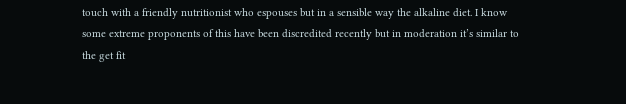touch with a friendly nutritionist who espouses but in a sensible way the alkaline diet. I know some extreme proponents of this have been discredited recently but in moderation it’s similar to the get fit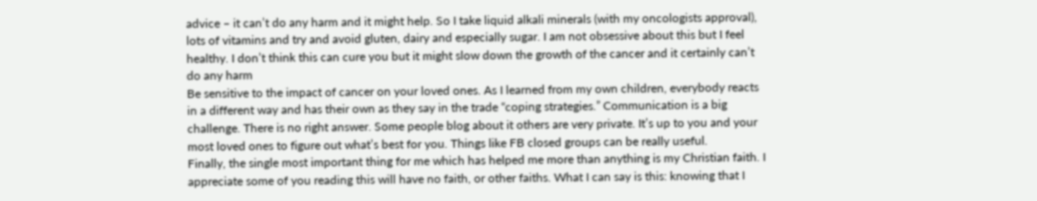advice – it can’t do any harm and it might help. So I take liquid alkali minerals (with my oncologists approval), lots of vitamins and try and avoid gluten, dairy and especially sugar. I am not obsessive about this but I feel healthy. I don’t think this can cure you but it might slow down the growth of the cancer and it certainly can’t do any harm
Be sensitive to the impact of cancer on your loved ones. As I learned from my own children, everybody reacts in a different way and has their own as they say in the trade “coping strategies.” Communication is a big challenge. There is no right answer. Some people blog about it others are very private. It’s up to you and your most loved ones to figure out what’s best for you. Things like FB closed groups can be really useful.
Finally, the single most important thing for me which has helped me more than anything is my Christian faith. I appreciate some of you reading this will have no faith, or other faiths. What I can say is this: knowing that I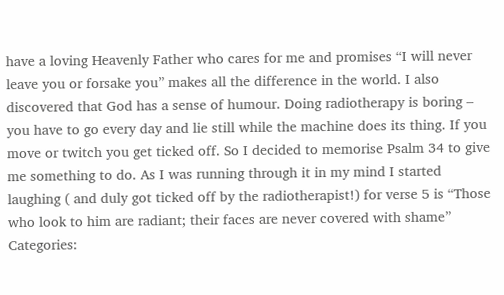have a loving Heavenly Father who cares for me and promises “I will never leave you or forsake you” makes all the difference in the world. I also discovered that God has a sense of humour. Doing radiotherapy is boring – you have to go every day and lie still while the machine does its thing. If you move or twitch you get ticked off. So I decided to memorise Psalm 34 to give me something to do. As I was running through it in my mind I started laughing ( and duly got ticked off by the radiotherapist!) for verse 5 is “Those who look to him are radiant; their faces are never covered with shame”
Categories: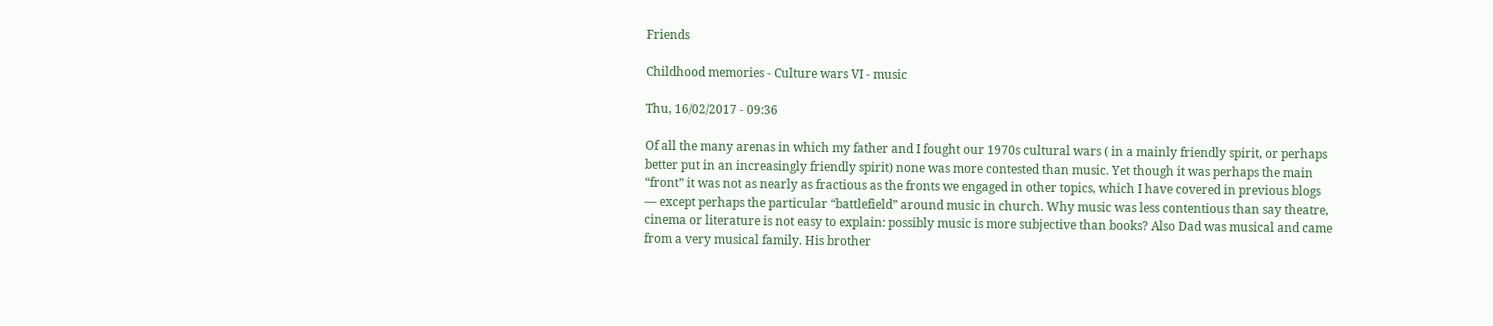Friends

Childhood memories - Culture wars VI - music

Thu, 16/02/2017 - 09:36

Of all the many arenas in which my father and I fought our 1970s cultural wars ( in a mainly friendly spirit, or perhaps better put in an increasingly friendly spirit) none was more contested than music. Yet though it was perhaps the main “front” it was not as nearly as fractious as the fronts we engaged in other topics, which I have covered in previous blogs  — except perhaps the particular “battlefield” around music in church. Why music was less contentious than say theatre, cinema or literature is not easy to explain: possibly music is more subjective than books? Also Dad was musical and came from a very musical family. His brother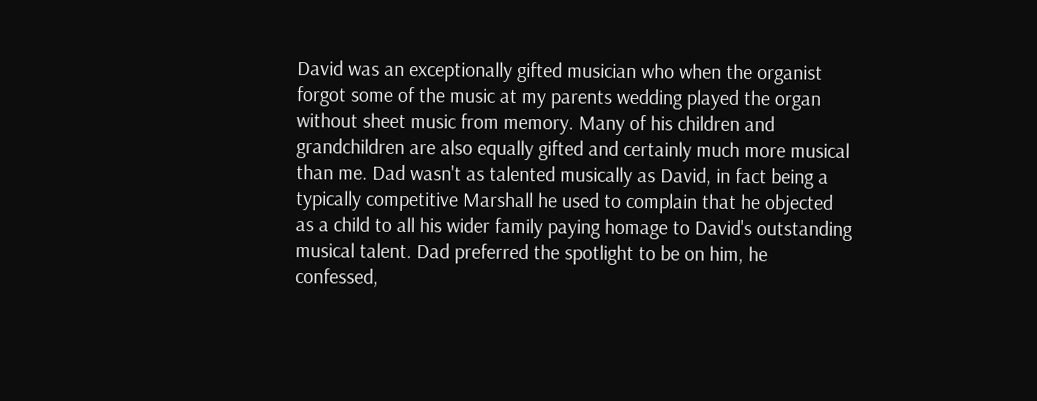David was an exceptionally gifted musician who when the organist forgot some of the music at my parents wedding played the organ without sheet music from memory. Many of his children and grandchildren are also equally gifted and certainly much more musical than me. Dad wasn't as talented musically as David, in fact being a typically competitive Marshall he used to complain that he objected as a child to all his wider family paying homage to David's outstanding musical talent. Dad preferred the spotlight to be on him, he confessed,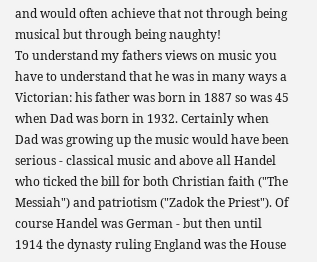and would often achieve that not through being musical but through being naughty!
To understand my fathers views on music you have to understand that he was in many ways a Victorian: his father was born in 1887 so was 45 when Dad was born in 1932. Certainly when Dad was growing up the music would have been serious - classical music and above all Handel who ticked the bill for both Christian faith ("The Messiah") and patriotism ("Zadok the Priest"). Of course Handel was German - but then until 1914 the dynasty ruling England was the House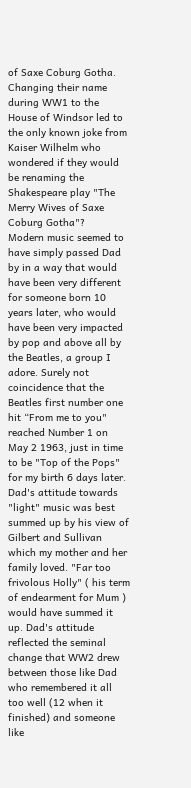of Saxe Coburg Gotha. Changing their name during WW1 to the House of Windsor led to the only known joke from Kaiser Wilhelm who wondered if they would be renaming the Shakespeare play "The Merry Wives of Saxe Coburg Gotha"?
Modern music seemed to have simply passed Dad by in a way that would have been very different for someone born 10 years later, who would have been very impacted by pop and above all by the Beatles, a group I adore. Surely not coincidence that the Beatles first number one hit “From me to you" reached Number 1 on May 2 1963, just in time  to be "Top of the Pops" for my birth 6 days later. Dad's attitude towards "light" music was best summed up by his view of Gilbert and Sullivan which my mother and her family loved. "Far too frivolous Holly" ( his term of endearment for Mum ) would have summed it up. Dad's attitude reflected the seminal change that WW2 drew between those like Dad who remembered it all too well (12 when it finished) and someone like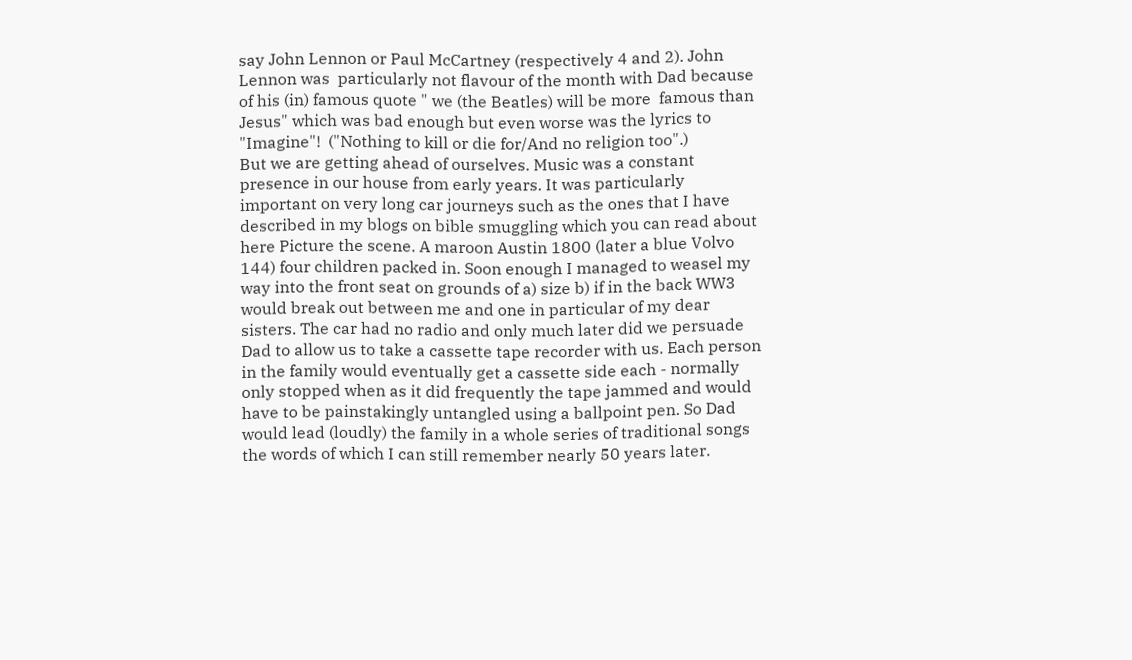say John Lennon or Paul McCartney (respectively 4 and 2). John Lennon was  particularly not flavour of the month with Dad because of his (in) famous quote " we (the Beatles) will be more  famous than Jesus" which was bad enough but even worse was the lyrics to "Imagine"!  ("Nothing to kill or die for/And no religion too".)
But we are getting ahead of ourselves. Music was a constant presence in our house from early years. It was particularly important on very long car journeys such as the ones that I have described in my blogs on bible smuggling which you can read about here Picture the scene. A maroon Austin 1800 (later a blue Volvo 144) four children packed in. Soon enough I managed to weasel my way into the front seat on grounds of a) size b) if in the back WW3 would break out between me and one in particular of my dear sisters. The car had no radio and only much later did we persuade Dad to allow us to take a cassette tape recorder with us. Each person in the family would eventually get a cassette side each - normally only stopped when as it did frequently the tape jammed and would have to be painstakingly untangled using a ballpoint pen. So Dad would lead (loudly) the family in a whole series of traditional songs the words of which I can still remember nearly 50 years later.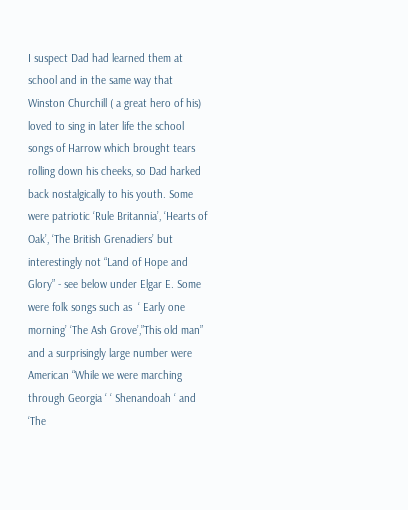I suspect Dad had learned them at school and in the same way that Winston Churchill ( a great hero of his) loved to sing in later life the school songs of Harrow which brought tears rolling down his cheeks, so Dad harked back nostalgically to his youth. Some were patriotic ‘Rule Britannia’, ‘Hearts of Oak’, ‘The British Grenadiers’ but interestingly not “Land of Hope and Glory” - see below under Elgar E. Some were folk songs such as  ‘ Early one morning’ ‘The Ash Grove’,”This old man” and a surprisingly large number were American “While we were marching through Georgia ‘ ‘ Shenandoah ‘ and ‘The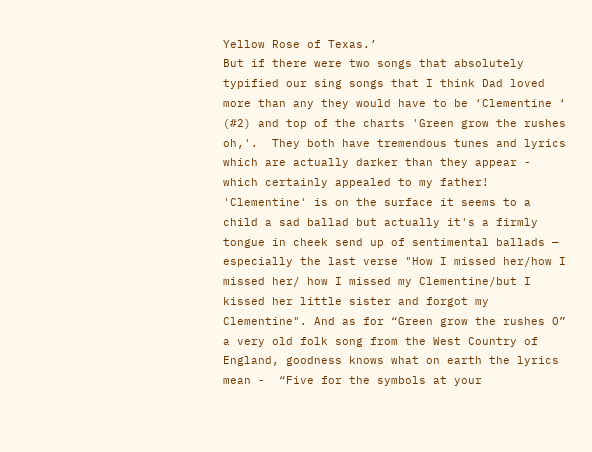Yellow Rose of Texas.’
But if there were two songs that absolutely typified our sing songs that I think Dad loved more than any they would have to be ‘Clementine ‘ (#2) and top of the charts 'Green grow the rushes oh,'.  They both have tremendous tunes and lyrics which are actually darker than they appear - which certainly appealed to my father! 'Clementine' is on the surface it seems to a child a sad ballad but actually it's a firmly tongue in cheek send up of sentimental ballads — especially the last verse "How I missed her/how I missed her/ how I missed my Clementine/but I kissed her little sister and forgot my Clementine". And as for “Green grow the rushes O” a very old folk song from the West Country of England, goodness knows what on earth the lyrics mean -  “Five for the symbols at your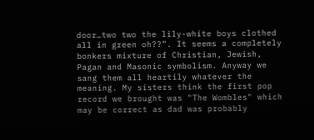door…two two the lily-white boys clothed all in green oh??”. It seems a completely bonkers mixture of Christian, Jewish, Pagan and Masonic symbolism. Anyway we sang them all heartily whatever the meaning. My sisters think the first pop record we brought was "The Wombles" which may be correct as dad was probably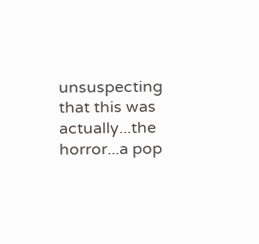unsuspecting that this was actually...the horror...a pop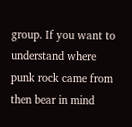group. If you want to understand where punk rock came from then bear in mind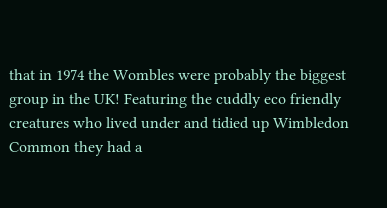that in 1974 the Wombles were probably the biggest group in the UK! Featuring the cuddly eco friendly creatures who lived under and tidied up Wimbledon Common they had a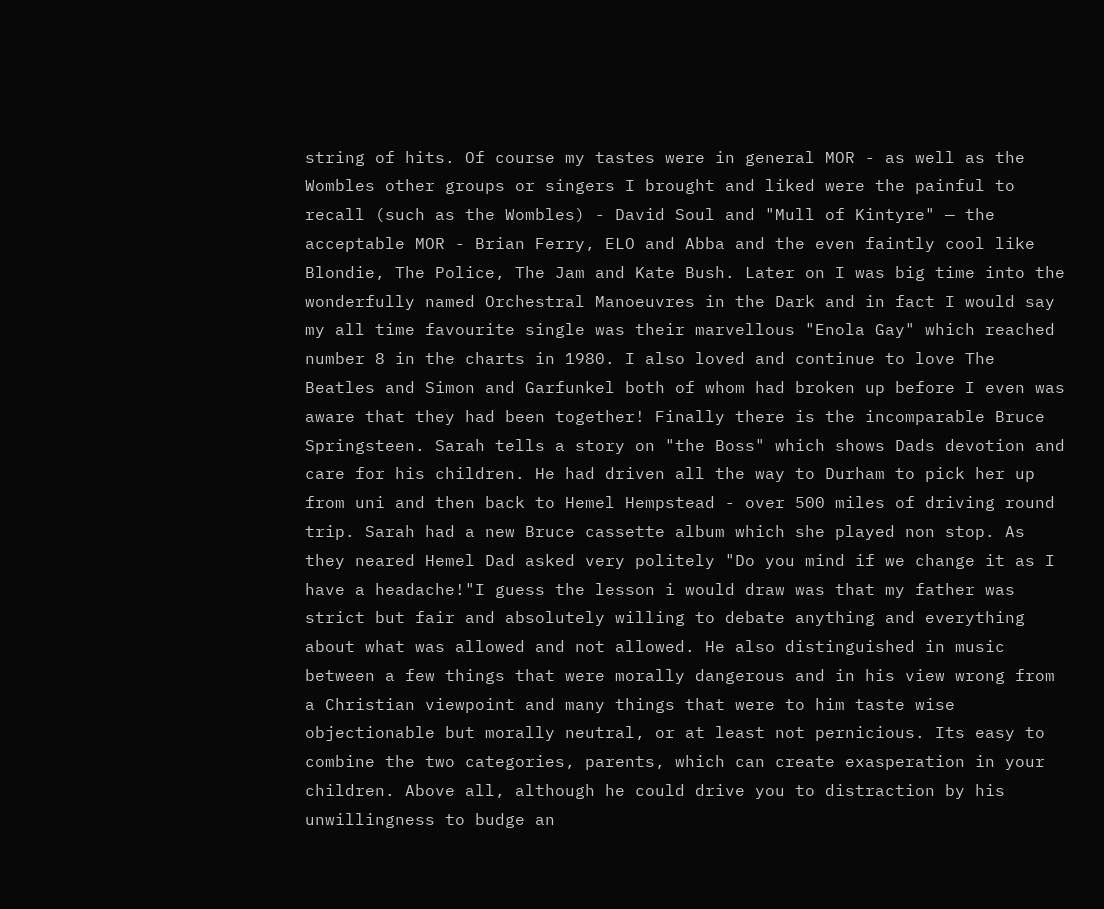string of hits. Of course my tastes were in general MOR - as well as the Wombles other groups or singers I brought and liked were the painful to recall (such as the Wombles) - David Soul and "Mull of Kintyre" — the acceptable MOR - Brian Ferry, ELO and Abba and the even faintly cool like Blondie, The Police, The Jam and Kate Bush. Later on I was big time into the wonderfully named Orchestral Manoeuvres in the Dark and in fact I would say my all time favourite single was their marvellous "Enola Gay" which reached number 8 in the charts in 1980. I also loved and continue to love The Beatles and Simon and Garfunkel both of whom had broken up before I even was aware that they had been together! Finally there is the incomparable Bruce Springsteen. Sarah tells a story on "the Boss" which shows Dads devotion and care for his children. He had driven all the way to Durham to pick her up from uni and then back to Hemel Hempstead - over 500 miles of driving round trip. Sarah had a new Bruce cassette album which she played non stop. As they neared Hemel Dad asked very politely "Do you mind if we change it as I have a headache!"I guess the lesson i would draw was that my father was strict but fair and absolutely willing to debate anything and everything about what was allowed and not allowed. He also distinguished in music between a few things that were morally dangerous and in his view wrong from a Christian viewpoint and many things that were to him taste wise objectionable but morally neutral, or at least not pernicious. Its easy to combine the two categories, parents, which can create exasperation in your children. Above all, although he could drive you to distraction by his unwillingness to budge an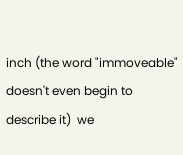inch (the word "immoveable" doesn't even begin to describe it)  we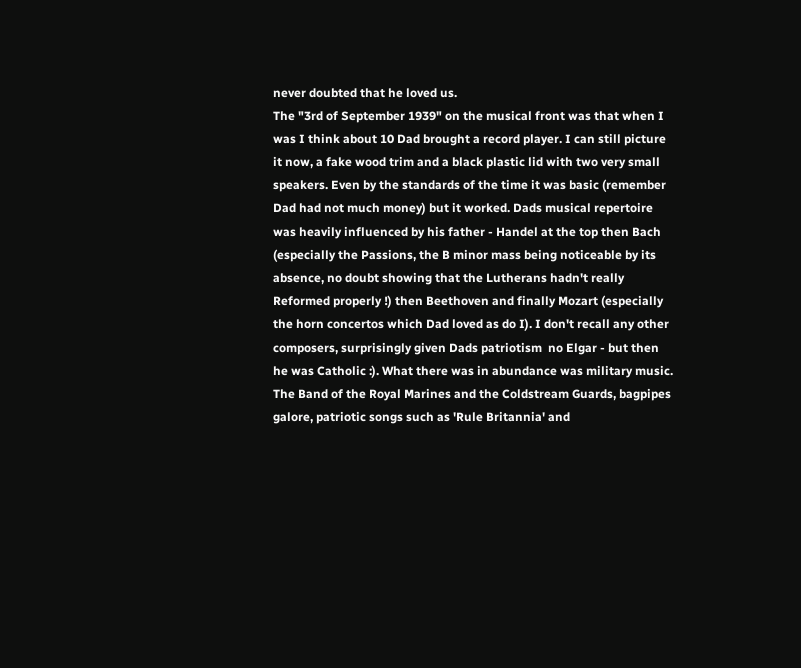never doubted that he loved us.
The "3rd of September 1939" on the musical front was that when I was I think about 10 Dad brought a record player. I can still picture it now, a fake wood trim and a black plastic lid with two very small speakers. Even by the standards of the time it was basic (remember Dad had not much money) but it worked. Dads musical repertoire was heavily influenced by his father - Handel at the top then Bach (especially the Passions, the B minor mass being noticeable by its absence, no doubt showing that the Lutherans hadn't really Reformed properly !) then Beethoven and finally Mozart (especially the horn concertos which Dad loved as do I). I don't recall any other composers, surprisingly given Dads patriotism  no Elgar - but then he was Catholic :). What there was in abundance was military music. The Band of the Royal Marines and the Coldstream Guards, bagpipes galore, patriotic songs such as 'Rule Britannia' and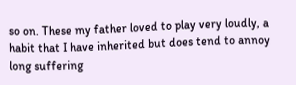so on. These my father loved to play very loudly, a habit that I have inherited but does tend to annoy long suffering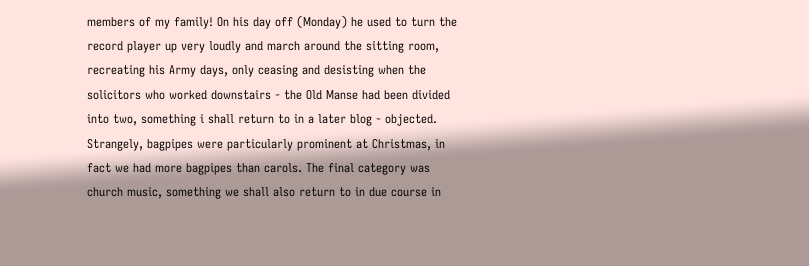members of my family! On his day off (Monday) he used to turn the record player up very loudly and march around the sitting room, recreating his Army days, only ceasing and desisting when the solicitors who worked downstairs - the Old Manse had been divided into two, something i shall return to in a later blog - objected. Strangely, bagpipes were particularly prominent at Christmas, in fact we had more bagpipes than carols. The final category was church music, something we shall also return to in due course in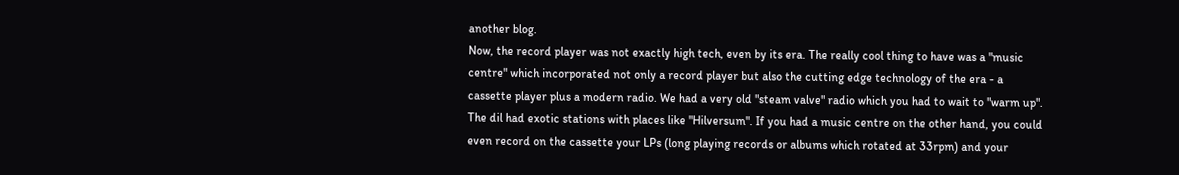another blog.
Now, the record player was not exactly high tech, even by its era. The really cool thing to have was a "music centre" which incorporated not only a record player but also the cutting edge technology of the era - a cassette player plus a modern radio. We had a very old "steam valve" radio which you had to wait to "warm up". The dil had exotic stations with places like "Hilversum". If you had a music centre on the other hand, you could even record on the cassette your LPs (long playing records or albums which rotated at 33rpm) and your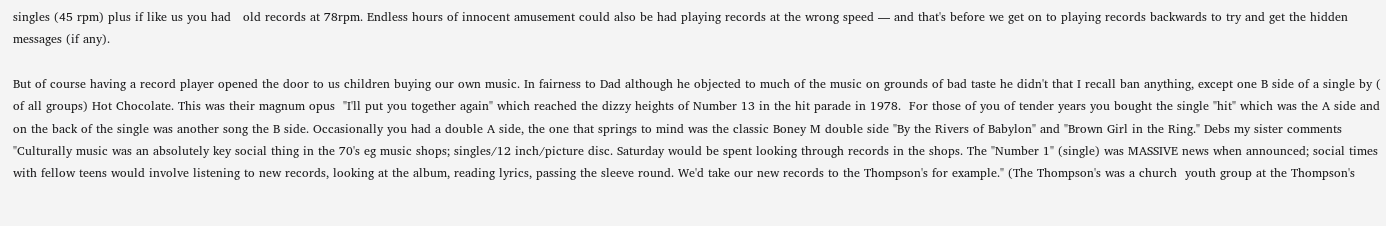singles (45 rpm) plus if like us you had   old records at 78rpm. Endless hours of innocent amusement could also be had playing records at the wrong speed — and that's before we get on to playing records backwards to try and get the hidden messages (if any).

But of course having a record player opened the door to us children buying our own music. In fairness to Dad although he objected to much of the music on grounds of bad taste he didn't that I recall ban anything, except one B side of a single by ( of all groups) Hot Chocolate. This was their magnum opus  "I'll put you together again" which reached the dizzy heights of Number 13 in the hit parade in 1978.  For those of you of tender years you bought the single "hit" which was the A side and on the back of the single was another song the B side. Occasionally you had a double A side, the one that springs to mind was the classic Boney M double side "By the Rivers of Babylon" and "Brown Girl in the Ring." Debs my sister comments "Culturally music was an absolutely key social thing in the 70's eg music shops; singles/12 inch/picture disc. Saturday would be spent looking through records in the shops. The "Number 1" (single) was MASSIVE news when announced; social times with fellow teens would involve listening to new records, looking at the album, reading lyrics, passing the sleeve round. We'd take our new records to the Thompson's for example." (The Thompson's was a church  youth group at the Thompson's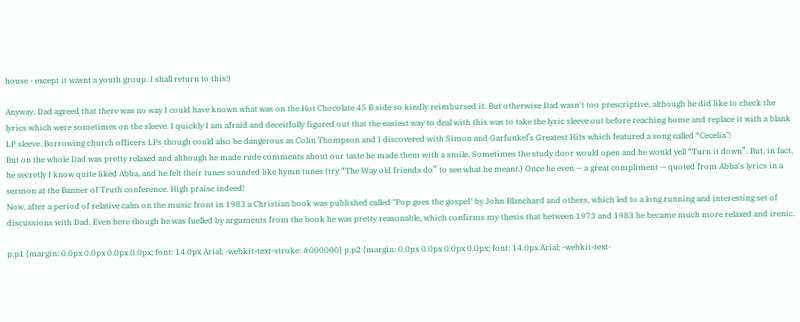house - except it wasnt a youth group. I shall return to this!)

Anyway, Dad agreed that there was no way I could have known what was on the Hot Chocolate 45 B side so kindly reimbursed it. But otherwise Dad wasn't too prescriptive, although he did like to check the lyrics which were sometimes on the sleeve. I quickly I am afraid and deceitfully figured out that the easiest way to deal with this was to take the lyric sleeve out before reaching home and replace it with a blank LP sleeve. Borrowing church officers LPs though could also be dangerous as Colin Thompson and I discovered with Simon and Garfunkel’s Greatest Hits which featured a song called “Cecelia"!
But on the whole Dad was pretty relaxed and although he made rude comments about our taste he made them with a smile. Sometimes the study door would open and he would yell “Turn it down”. But, in fact, he secretly I know quite liked Abba, and he felt their tunes sounded like hymn tunes (try “The Way old friends do” to see what he meant.) Once he even — a great compliment — quoted from Abba's lyrics in a sermon at the Banner of Truth conference. High praise indeed!
Now, after a period of relative calm on the music front in 1983 a Christian book was published called "Pop goes the gospel" by John Blanchard and others, which led to a long running and interesting set of discussions with Dad. Even here though he was fuelled by arguments from the book he was pretty reasonable, which confirms my thesis that between 1973 and 1983 he became much more relaxed and irenic.

p.p1 {margin: 0.0px 0.0px 0.0px 0.0px; font: 14.0px Arial; -webkit-text-stroke: #000000} p.p2 {margin: 0.0px 0.0px 0.0px 0.0px; font: 14.0px Arial; -webkit-text-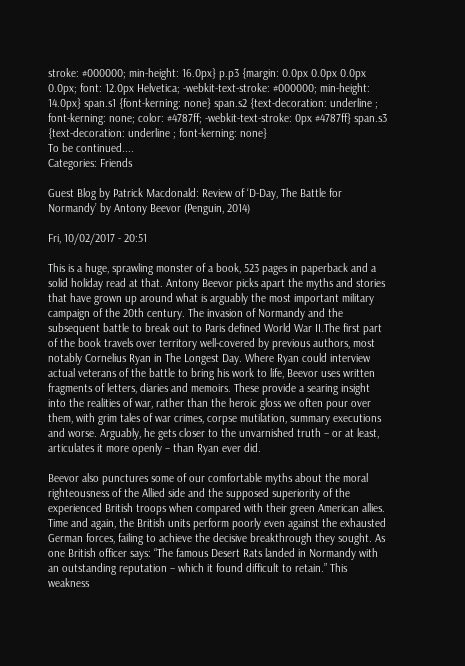stroke: #000000; min-height: 16.0px} p.p3 {margin: 0.0px 0.0px 0.0px 0.0px; font: 12.0px Helvetica; -webkit-text-stroke: #000000; min-height: 14.0px} span.s1 {font-kerning: none} span.s2 {text-decoration: underline ; font-kerning: none; color: #4787ff; -webkit-text-stroke: 0px #4787ff} span.s3 {text-decoration: underline ; font-kerning: none}
To be continued....
Categories: Friends

Guest Blog by Patrick Macdonald: Review of ‘D-Day, The Battle for Normandy’ by Antony Beevor (Penguin, 2014)

Fri, 10/02/2017 - 20:51

This is a huge, sprawling monster of a book, 523 pages in paperback and a solid holiday read at that. Antony Beevor picks apart the myths and stories that have grown up around what is arguably the most important military campaign of the 20th century. The invasion of Normandy and the subsequent battle to break out to Paris defined World War II.The first part of the book travels over territory well-covered by previous authors, most notably Cornelius Ryan in The Longest Day. Where Ryan could interview actual veterans of the battle to bring his work to life, Beevor uses written fragments of letters, diaries and memoirs. These provide a searing insight into the realities of war, rather than the heroic gloss we often pour over them, with grim tales of war crimes, corpse mutilation, summary executions and worse. Arguably, he gets closer to the unvarnished truth – or at least, articulates it more openly – than Ryan ever did.

Beevor also punctures some of our comfortable myths about the moral righteousness of the Allied side and the supposed superiority of the experienced British troops when compared with their green American allies. Time and again, the British units perform poorly even against the exhausted German forces, failing to achieve the decisive breakthrough they sought. As one British officer says: “The famous Desert Rats landed in Normandy with an outstanding reputation – which it found difficult to retain.” This weakness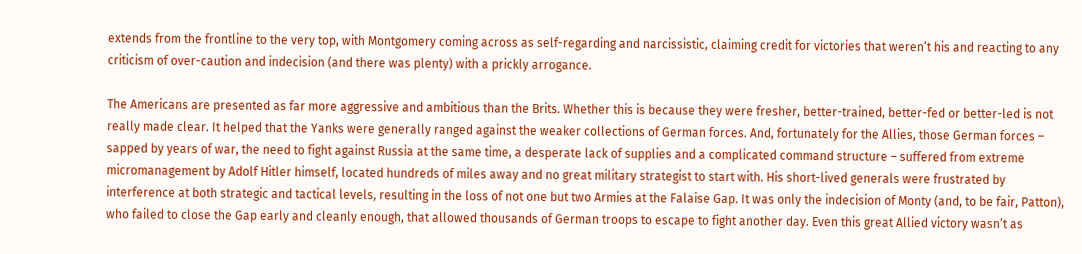extends from the frontline to the very top, with Montgomery coming across as self-regarding and narcissistic, claiming credit for victories that weren’t his and reacting to any criticism of over-caution and indecision (and there was plenty) with a prickly arrogance.

The Americans are presented as far more aggressive and ambitious than the Brits. Whether this is because they were fresher, better-trained, better-fed or better-led is not really made clear. It helped that the Yanks were generally ranged against the weaker collections of German forces. And, fortunately for the Allies, those German forces – sapped by years of war, the need to fight against Russia at the same time, a desperate lack of supplies and a complicated command structure – suffered from extreme micromanagement by Adolf Hitler himself, located hundreds of miles away and no great military strategist to start with. His short-lived generals were frustrated by interference at both strategic and tactical levels, resulting in the loss of not one but two Armies at the Falaise Gap. It was only the indecision of Monty (and, to be fair, Patton), who failed to close the Gap early and cleanly enough, that allowed thousands of German troops to escape to fight another day. Even this great Allied victory wasn’t as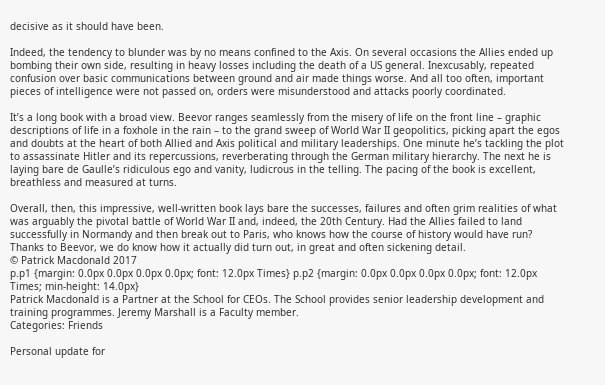decisive as it should have been.

Indeed, the tendency to blunder was by no means confined to the Axis. On several occasions the Allies ended up bombing their own side, resulting in heavy losses including the death of a US general. Inexcusably, repeated confusion over basic communications between ground and air made things worse. And all too often, important pieces of intelligence were not passed on, orders were misunderstood and attacks poorly coordinated.

It’s a long book with a broad view. Beevor ranges seamlessly from the misery of life on the front line – graphic descriptions of life in a foxhole in the rain – to the grand sweep of World War II geopolitics, picking apart the egos and doubts at the heart of both Allied and Axis political and military leaderships. One minute he’s tackling the plot to assassinate Hitler and its repercussions, reverberating through the German military hierarchy. The next he is laying bare de Gaulle’s ridiculous ego and vanity, ludicrous in the telling. The pacing of the book is excellent, breathless and measured at turns.

Overall, then, this impressive, well-written book lays bare the successes, failures and often grim realities of what was arguably the pivotal battle of World War II and, indeed, the 20th Century. Had the Allies failed to land successfully in Normandy and then break out to Paris, who knows how the course of history would have run? Thanks to Beevor, we do know how it actually did turn out, in great and often sickening detail.
© Patrick Macdonald 2017
p.p1 {margin: 0.0px 0.0px 0.0px 0.0px; font: 12.0px Times} p.p2 {margin: 0.0px 0.0px 0.0px 0.0px; font: 12.0px Times; min-height: 14.0px}
Patrick Macdonald is a Partner at the School for CEOs. The School provides senior leadership development and training programmes. Jeremy Marshall is a Faculty member.
Categories: Friends

Personal update for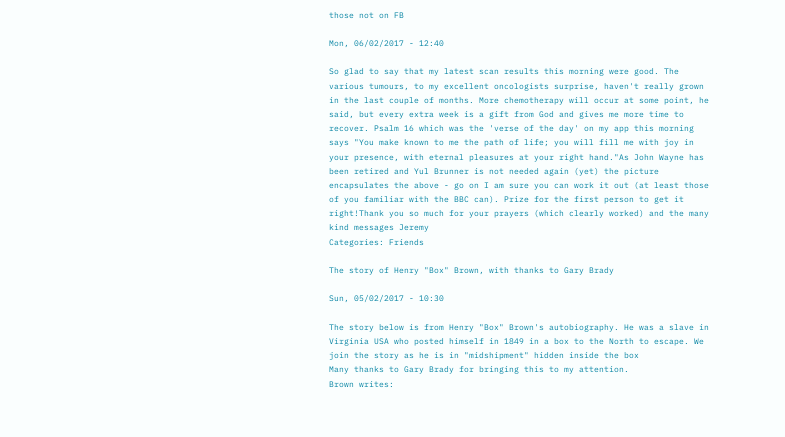those not on FB

Mon, 06/02/2017 - 12:40

So glad to say that my latest scan results this morning were good. The various tumours, to my excellent oncologists surprise, haven't really grown in the last couple of months. More chemotherapy will occur at some point, he said, but every extra week is a gift from God and gives me more time to recover. Psalm 16 which was the 'verse of the day' on my app this morning says "You make known to me the path of life; you will fill me with joy in your presence, with eternal pleasures at your right hand."As John Wayne has been retired and Yul Brunner is not needed again (yet) the picture encapsulates the above - go on I am sure you can work it out (at least those of you familiar with the BBC can). Prize for the first person to get it right!Thank you so much for your prayers (which clearly worked) and the many kind messages Jeremy
Categories: Friends

The story of Henry "Box" Brown, with thanks to Gary Brady

Sun, 05/02/2017 - 10:30

The story below is from Henry "Box" Brown's autobiography. He was a slave in Virginia USA who posted himself in 1849 in a box to the North to escape. We join the story as he is in "midshipment" hidden inside the box
Many thanks to Gary Brady for bringing this to my attention.
Brown writes: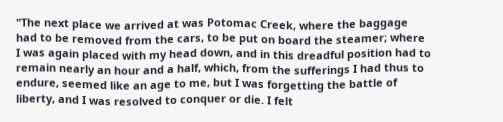"The next place we arrived at was Potomac Creek, where the baggage had to be removed from the cars, to be put on board the steamer; where I was again placed with my head down, and in this dreadful position had to remain nearly an hour and a half, which, from the sufferings I had thus to endure, seemed like an age to me, but I was forgetting the battle of liberty, and I was resolved to conquer or die. I felt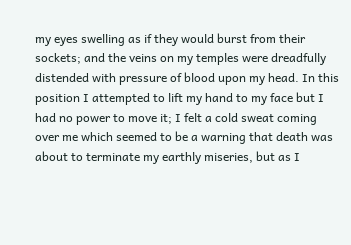my eyes swelling as if they would burst from their sockets; and the veins on my temples were dreadfully distended with pressure of blood upon my head. In this position I attempted to lift my hand to my face but I had no power to move it; I felt a cold sweat coming over me which seemed to be a warning that death was about to terminate my earthly miseries, but as I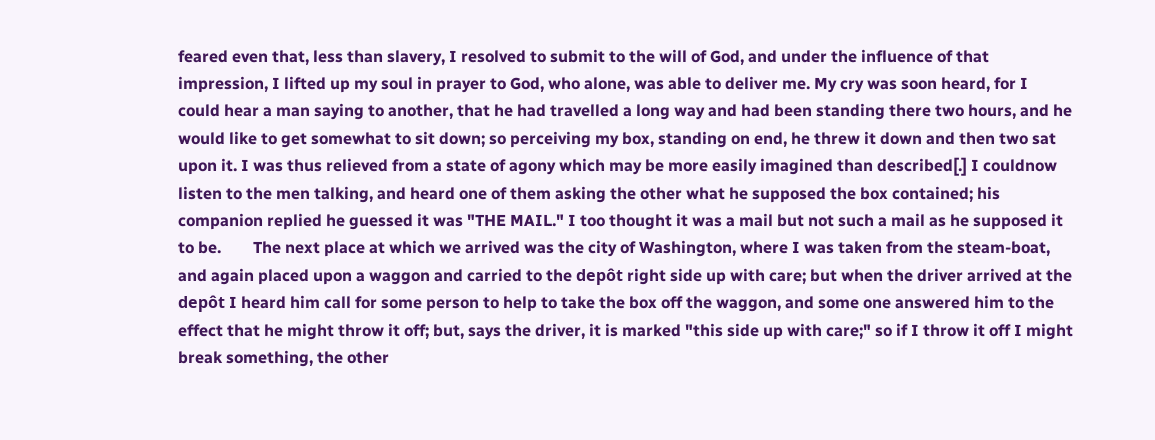feared even that, less than slavery, I resolved to submit to the will of God, and under the influence of that impression, I lifted up my soul in prayer to God, who alone, was able to deliver me. My cry was soon heard, for I could hear a man saying to another, that he had travelled a long way and had been standing there two hours, and he would like to get somewhat to sit down; so perceiving my box, standing on end, he threw it down and then two sat upon it. I was thus relieved from a state of agony which may be more easily imagined than described[.] I couldnow listen to the men talking, and heard one of them asking the other what he supposed the box contained; his companion replied he guessed it was "THE MAIL." I too thought it was a mail but not such a mail as he supposed it to be.        The next place at which we arrived was the city of Washington, where I was taken from the steam-boat, and again placed upon a waggon and carried to the depôt right side up with care; but when the driver arrived at the depôt I heard him call for some person to help to take the box off the waggon, and some one answered him to the effect that he might throw it off; but, says the driver, it is marked "this side up with care;" so if I throw it off I might break something, the other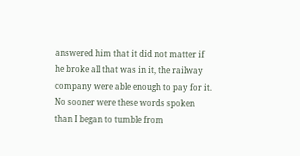answered him that it did not matter if he broke all that was in it, the railway company were able enough to pay for it. No sooner were these words spoken than I began to tumble from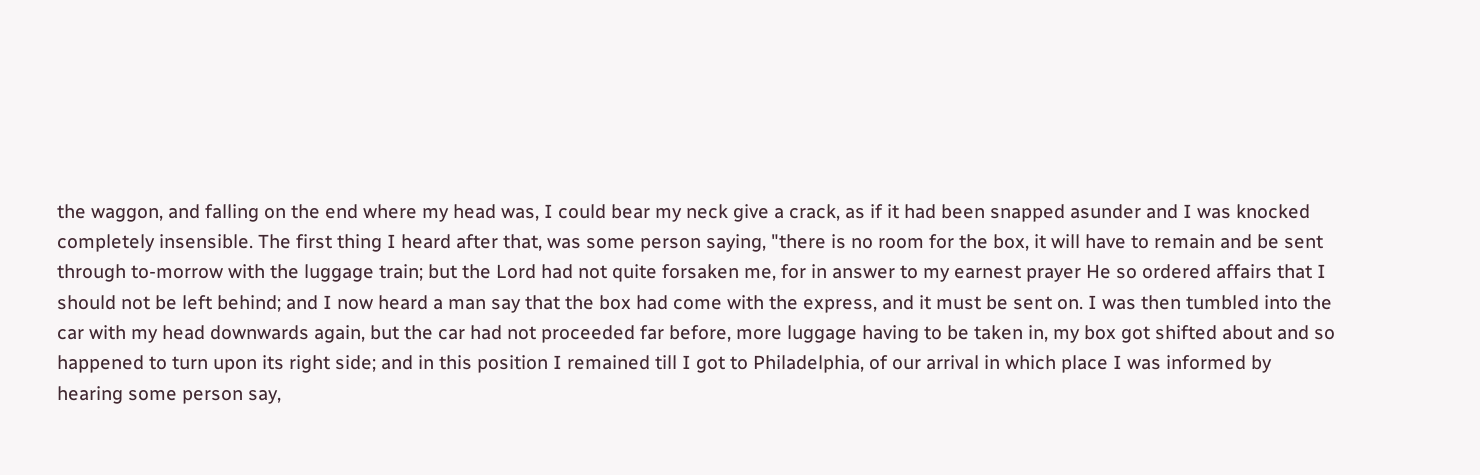the waggon, and falling on the end where my head was, I could bear my neck give a crack, as if it had been snapped asunder and I was knocked completely insensible. The first thing I heard after that, was some person saying, "there is no room for the box, it will have to remain and be sent through to-morrow with the luggage train; but the Lord had not quite forsaken me, for in answer to my earnest prayer He so ordered affairs that I should not be left behind; and I now heard a man say that the box had come with the express, and it must be sent on. I was then tumbled into the car with my head downwards again, but the car had not proceeded far before, more luggage having to be taken in, my box got shifted about and so happened to turn upon its right side; and in this position I remained till I got to Philadelphia, of our arrival in which place I was informed by hearing some person say,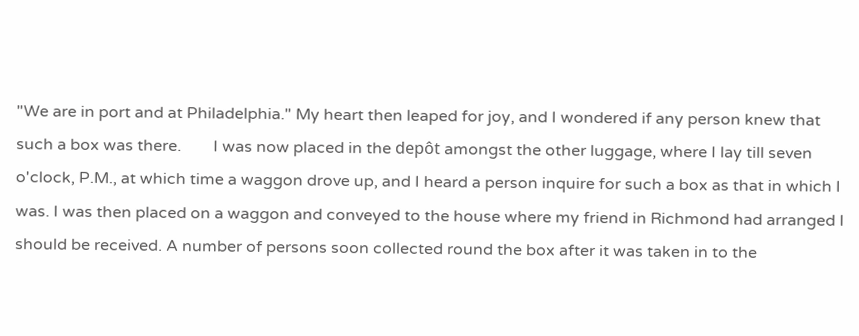"We are in port and at Philadelphia." My heart then leaped for joy, and I wondered if any person knew that such a box was there.        I was now placed in the depôt amongst the other luggage, where I lay till seven o'clock, P.M., at which time a waggon drove up, and I heard a person inquire for such a box as that in which I was. I was then placed on a waggon and conveyed to the house where my friend in Richmond had arranged I should be received. A number of persons soon collected round the box after it was taken in to the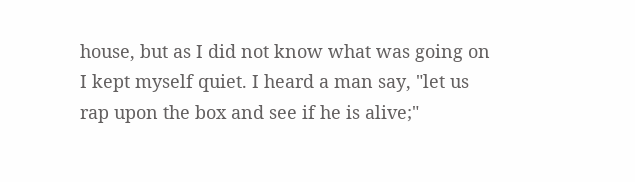house, but as I did not know what was going on I kept myself quiet. I heard a man say, "let us rap upon the box and see if he is alive;"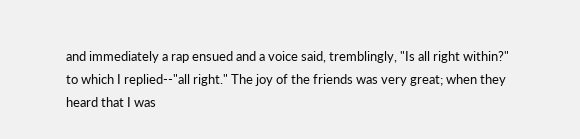and immediately a rap ensued and a voice said, tremblingly, "Is all right within?" to which I replied--"all right." The joy of the friends was very great; when they heard that I was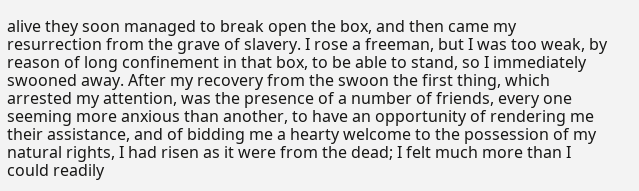alive they soon managed to break open the box, and then came my resurrection from the grave of slavery. I rose a freeman, but I was too weak, by reason of long confinement in that box, to be able to stand, so I immediately swooned away. After my recovery from the swoon the first thing, which arrested my attention, was the presence of a number of friends, every one seeming more anxious than another, to have an opportunity of rendering me their assistance, and of bidding me a hearty welcome to the possession of my natural rights, I had risen as it were from the dead; I felt much more than I could readily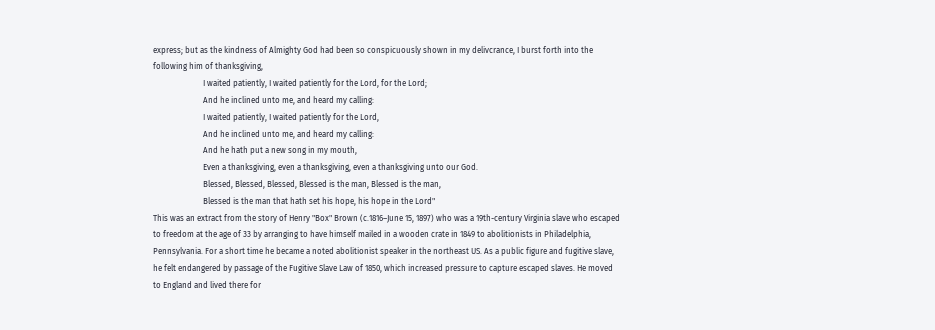express; but as the kindness of Almighty God had been so conspicuously shown in my delivcrance, I burst forth into the following him of thanksgiving,
                         I waited patiently, I waited patiently for the Lord, for the Lord;
                         And he inclined unto me, and heard my calling:
                         I waited patiently, I waited patiently for the Lord,
                         And he inclined unto me, and heard my calling:
                         And he hath put a new song in my mouth,
                         Even a thanksgiving, even a thanksgiving, even a thanksgiving unto our God.
                         Blessed, Blessed, Blessed, Blessed is the man, Blessed is the man,
                         Blessed is the man that hath set his hope, his hope in the Lord"
This was an extract from the story of Henry "Box" Brown (c.1816–June 15, 1897) who was a 19th-century Virginia slave who escaped to freedom at the age of 33 by arranging to have himself mailed in a wooden crate in 1849 to abolitionists in Philadelphia, Pennsylvania. For a short time he became a noted abolitionist speaker in the northeast US. As a public figure and fugitive slave, he felt endangered by passage of the Fugitive Slave Law of 1850, which increased pressure to capture escaped slaves. He moved to England and lived there for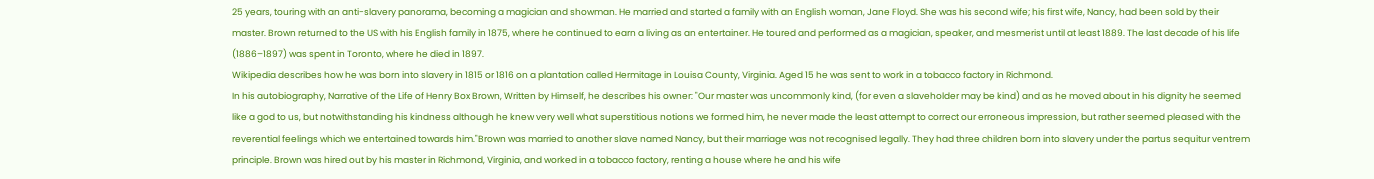25 years, touring with an anti-slavery panorama, becoming a magician and showman. He married and started a family with an English woman, Jane Floyd. She was his second wife; his first wife, Nancy, had been sold by their master. Brown returned to the US with his English family in 1875, where he continued to earn a living as an entertainer. He toured and performed as a magician, speaker, and mesmerist until at least 1889. The last decade of his life (1886–1897) was spent in Toronto, where he died in 1897.
Wikipedia describes how he was born into slavery in 1815 or 1816 on a plantation called Hermitage in Louisa County, Virginia. Aged 15 he was sent to work in a tobacco factory in Richmond.
In his autobiography, Narrative of the Life of Henry Box Brown, Written by Himself, he describes his owner: "Our master was uncommonly kind, (for even a slaveholder may be kind) and as he moved about in his dignity he seemed like a god to us, but notwithstanding his kindness although he knew very well what superstitious notions we formed him, he never made the least attempt to correct our erroneous impression, but rather seemed pleased with the reverential feelings which we entertained towards him."Brown was married to another slave named Nancy, but their marriage was not recognised legally. They had three children born into slavery under the partus sequitur ventrem principle. Brown was hired out by his master in Richmond, Virginia, and worked in a tobacco factory, renting a house where he and his wife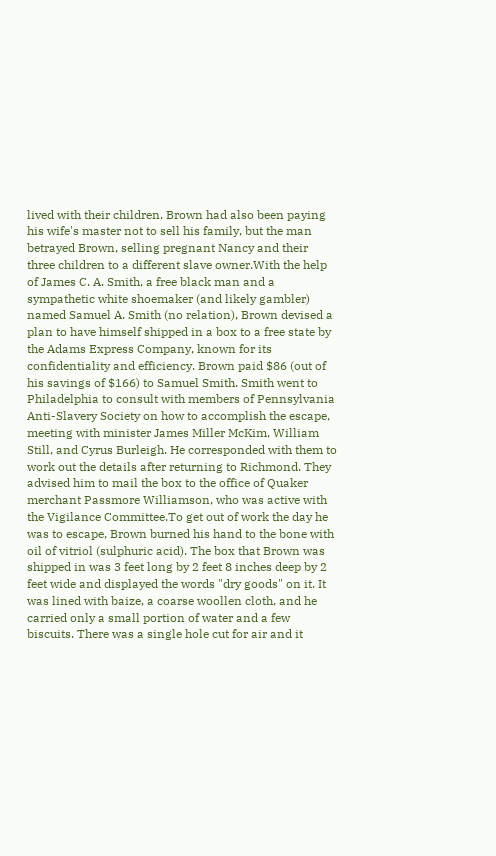lived with their children. Brown had also been paying his wife's master not to sell his family, but the man betrayed Brown, selling pregnant Nancy and their three children to a different slave owner.With the help of James C. A. Smith, a free black man and a sympathetic white shoemaker (and likely gambler) named Samuel A. Smith (no relation), Brown devised a plan to have himself shipped in a box to a free state by the Adams Express Company, known for its confidentiality and efficiency. Brown paid $86 (out of his savings of $166) to Samuel Smith. Smith went to Philadelphia to consult with members of Pennsylvania Anti-Slavery Society on how to accomplish the escape, meeting with minister James Miller McKim, William Still, and Cyrus Burleigh. He corresponded with them to work out the details after returning to Richmond. They advised him to mail the box to the office of Quaker merchant Passmore Williamson, who was active with the Vigilance Committee.To get out of work the day he was to escape, Brown burned his hand to the bone with oil of vitriol (sulphuric acid). The box that Brown was shipped in was 3 feet long by 2 feet 8 inches deep by 2 feet wide and displayed the words "dry goods" on it. It was lined with baize, a coarse woollen cloth, and he carried only a small portion of water and a few biscuits. There was a single hole cut for air and it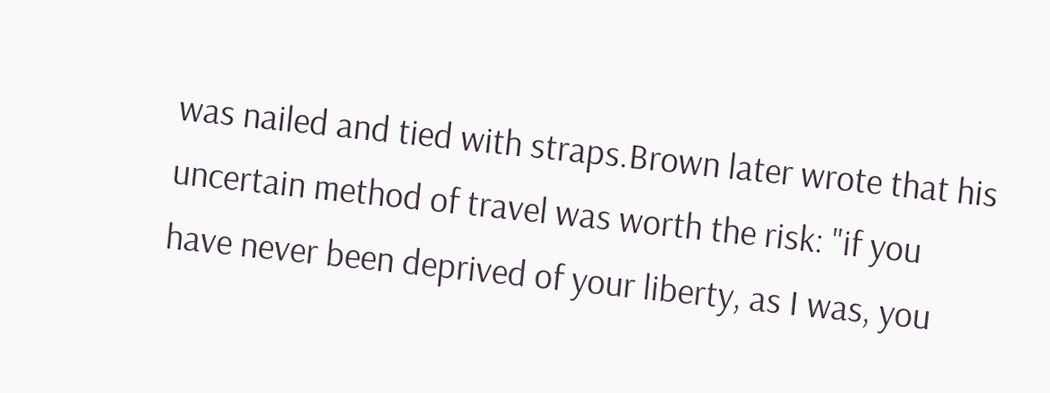was nailed and tied with straps.Brown later wrote that his uncertain method of travel was worth the risk: "if you have never been deprived of your liberty, as I was, you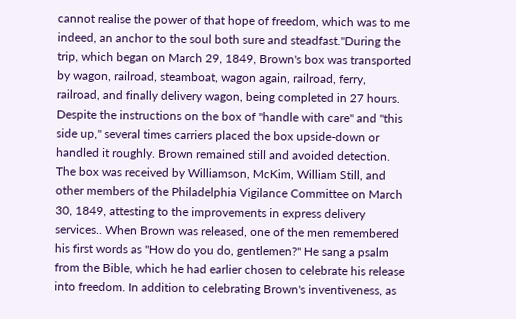cannot realise the power of that hope of freedom, which was to me indeed, an anchor to the soul both sure and steadfast."During the trip, which began on March 29, 1849, Brown's box was transported by wagon, railroad, steamboat, wagon again, railroad, ferry, railroad, and finally delivery wagon, being completed in 27 hours. Despite the instructions on the box of "handle with care" and "this side up," several times carriers placed the box upside-down or handled it roughly. Brown remained still and avoided detection. The box was received by Williamson, McKim, William Still, and other members of the Philadelphia Vigilance Committee on March 30, 1849, attesting to the improvements in express delivery services.. When Brown was released, one of the men remembered his first words as "How do you do, gentlemen?" He sang a psalm from the Bible, which he had earlier chosen to celebrate his release into freedom. In addition to celebrating Brown's inventiveness, as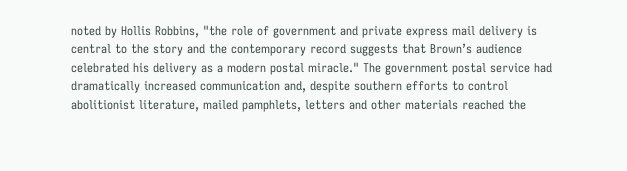noted by Hollis Robbins, "the role of government and private express mail delivery is central to the story and the contemporary record suggests that Brown’s audience celebrated his delivery as a modern postal miracle." The government postal service had dramatically increased communication and, despite southern efforts to control abolitionist literature, mailed pamphlets, letters and other materials reached the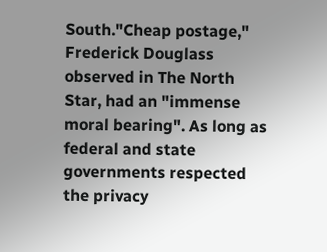South."Cheap postage," Frederick Douglass observed in The North Star, had an "immense moral bearing". As long as federal and state governments respected the privacy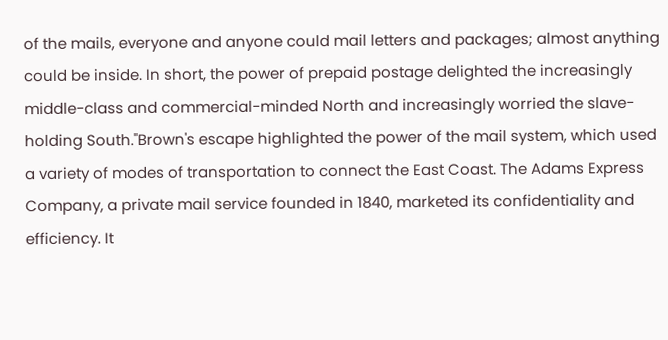of the mails, everyone and anyone could mail letters and packages; almost anything could be inside. In short, the power of prepaid postage delighted the increasingly middle-class and commercial-minded North and increasingly worried the slave-holding South."Brown's escape highlighted the power of the mail system, which used a variety of modes of transportation to connect the East Coast. The Adams Express Company, a private mail service founded in 1840, marketed its confidentiality and efficiency. It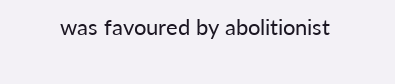was favoured by abolitionist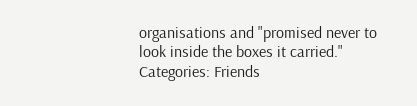organisations and "promised never to look inside the boxes it carried."
Categories: Friends